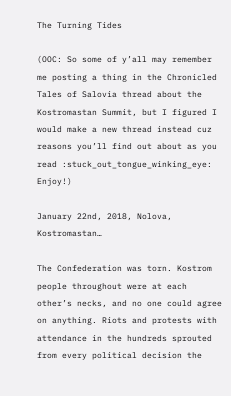The Turning Tides

(OOC: So some of y’all may remember me posting a thing in the Chronicled Tales of Salovia thread about the Kostromastan Summit, but I figured I would make a new thread instead cuz reasons you’ll find out about as you read :stuck_out_tongue_winking_eye: Enjoy!)

January 22nd, 2018, Nolova, Kostromastan…

The Confederation was torn. Kostrom people throughout were at each other’s necks, and no one could agree on anything. Riots and protests with attendance in the hundreds sprouted from every political decision the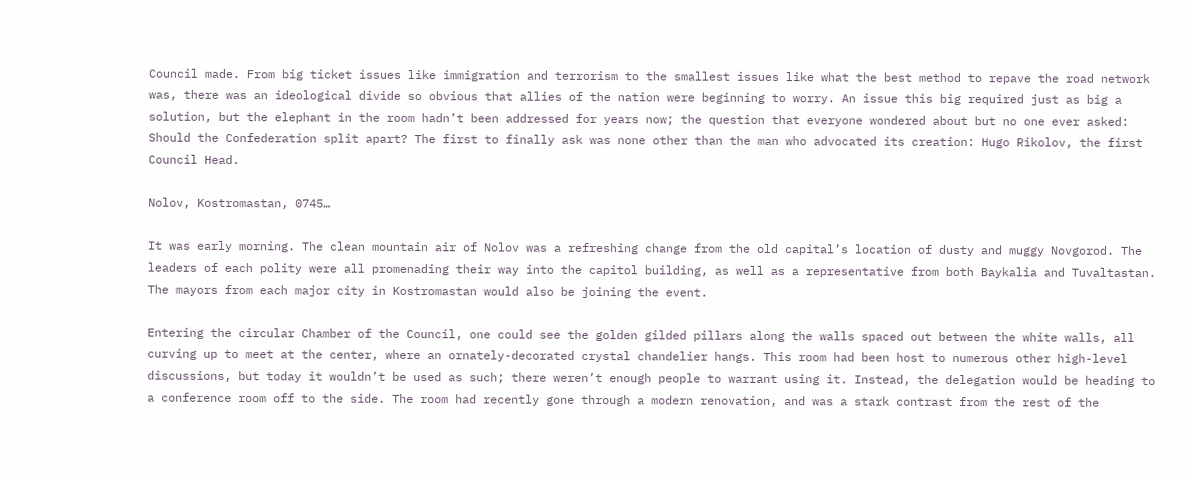Council made. From big ticket issues like immigration and terrorism to the smallest issues like what the best method to repave the road network was, there was an ideological divide so obvious that allies of the nation were beginning to worry. An issue this big required just as big a solution, but the elephant in the room hadn’t been addressed for years now; the question that everyone wondered about but no one ever asked: Should the Confederation split apart? The first to finally ask was none other than the man who advocated its creation: Hugo Rikolov, the first Council Head.

Nolov, Kostromastan, 0745…

It was early morning. The clean mountain air of Nolov was a refreshing change from the old capital’s location of dusty and muggy Novgorod. The leaders of each polity were all promenading their way into the capitol building, as well as a representative from both Baykalia and Tuvaltastan. The mayors from each major city in Kostromastan would also be joining the event.

Entering the circular Chamber of the Council, one could see the golden gilded pillars along the walls spaced out between the white walls, all curving up to meet at the center, where an ornately-decorated crystal chandelier hangs. This room had been host to numerous other high-level discussions, but today it wouldn’t be used as such; there weren’t enough people to warrant using it. Instead, the delegation would be heading to a conference room off to the side. The room had recently gone through a modern renovation, and was a stark contrast from the rest of the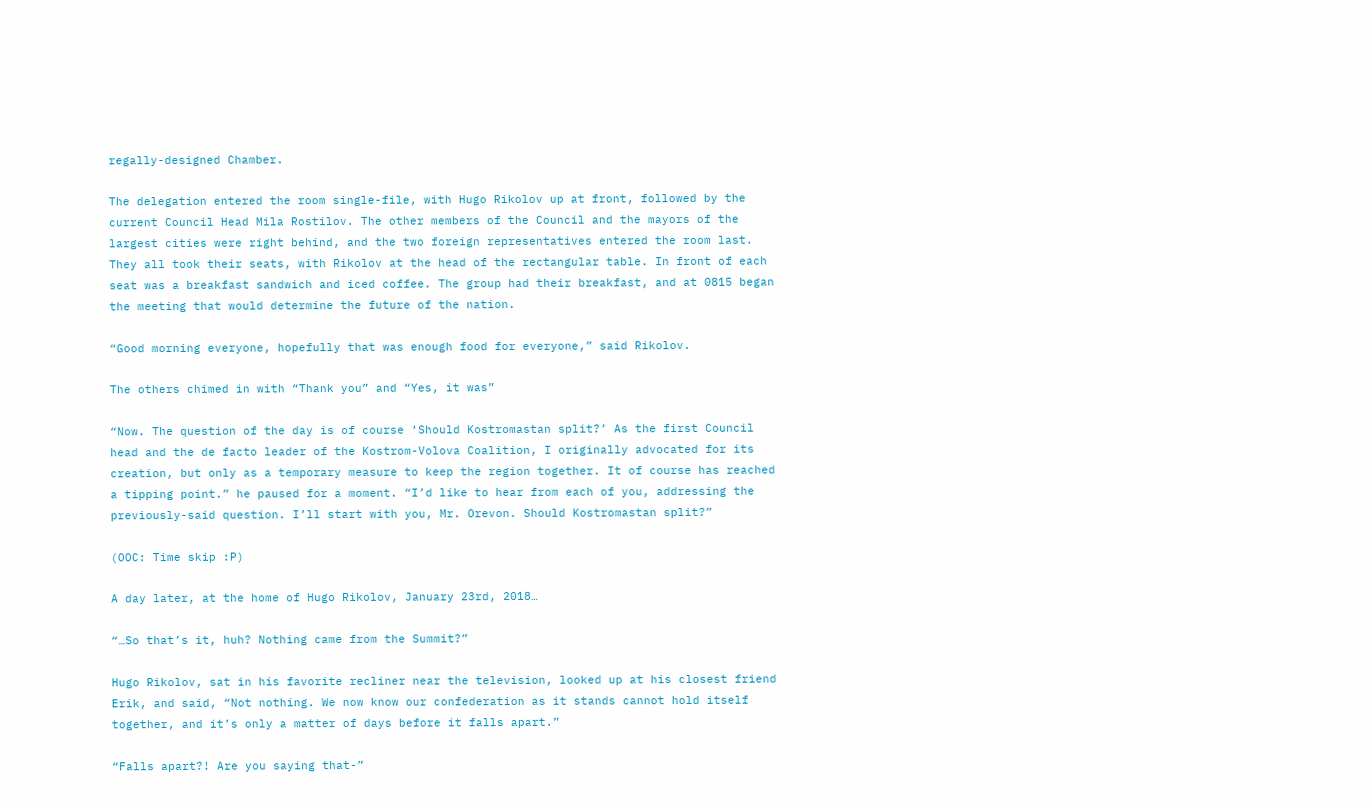regally-designed Chamber.

The delegation entered the room single-file, with Hugo Rikolov up at front, followed by the current Council Head Mila Rostilov. The other members of the Council and the mayors of the largest cities were right behind, and the two foreign representatives entered the room last. They all took their seats, with Rikolov at the head of the rectangular table. In front of each seat was a breakfast sandwich and iced coffee. The group had their breakfast, and at 0815 began the meeting that would determine the future of the nation.

“Good morning everyone, hopefully that was enough food for everyone,” said Rikolov.

The others chimed in with “Thank you” and “Yes, it was”

“Now. The question of the day is of course ‘Should Kostromastan split?’ As the first Council head and the de facto leader of the Kostrom-Volova Coalition, I originally advocated for its creation, but only as a temporary measure to keep the region together. It of course has reached a tipping point.” he paused for a moment. “I’d like to hear from each of you, addressing the previously-said question. I’ll start with you, Mr. Orevon. Should Kostromastan split?”

(OOC: Time skip :P)

A day later, at the home of Hugo Rikolov, January 23rd, 2018…

“…So that’s it, huh? Nothing came from the Summit?”

Hugo Rikolov, sat in his favorite recliner near the television, looked up at his closest friend Erik, and said, “Not nothing. We now know our confederation as it stands cannot hold itself together, and it’s only a matter of days before it falls apart.”

“Falls apart?! Are you saying that-”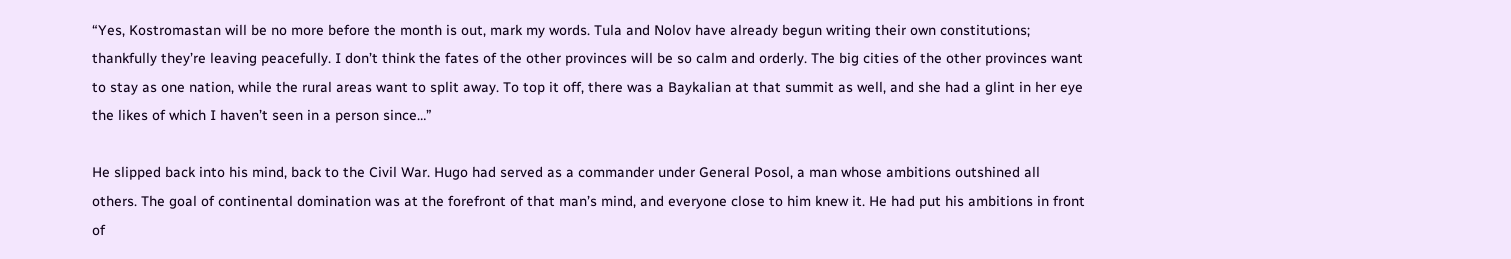“Yes, Kostromastan will be no more before the month is out, mark my words. Tula and Nolov have already begun writing their own constitutions; thankfully they’re leaving peacefully. I don’t think the fates of the other provinces will be so calm and orderly. The big cities of the other provinces want to stay as one nation, while the rural areas want to split away. To top it off, there was a Baykalian at that summit as well, and she had a glint in her eye the likes of which I haven’t seen in a person since…”

He slipped back into his mind, back to the Civil War. Hugo had served as a commander under General Posol, a man whose ambitions outshined all others. The goal of continental domination was at the forefront of that man’s mind, and everyone close to him knew it. He had put his ambitions in front of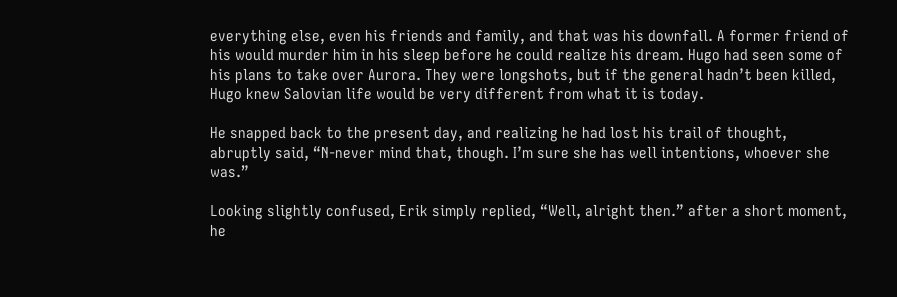everything else, even his friends and family, and that was his downfall. A former friend of his would murder him in his sleep before he could realize his dream. Hugo had seen some of his plans to take over Aurora. They were longshots, but if the general hadn’t been killed, Hugo knew Salovian life would be very different from what it is today.

He snapped back to the present day, and realizing he had lost his trail of thought, abruptly said, “N-never mind that, though. I’m sure she has well intentions, whoever she was.”

Looking slightly confused, Erik simply replied, “Well, alright then.” after a short moment, he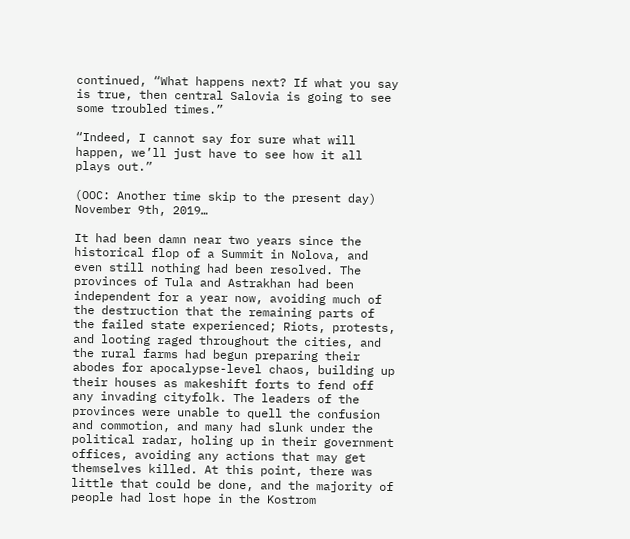continued, “What happens next? If what you say is true, then central Salovia is going to see some troubled times.”

“Indeed, I cannot say for sure what will happen, we’ll just have to see how it all plays out.”

(OOC: Another time skip to the present day)
November 9th, 2019…

It had been damn near two years since the historical flop of a Summit in Nolova, and even still nothing had been resolved. The provinces of Tula and Astrakhan had been independent for a year now, avoiding much of the destruction that the remaining parts of the failed state experienced; Riots, protests, and looting raged throughout the cities, and the rural farms had begun preparing their abodes for apocalypse-level chaos, building up their houses as makeshift forts to fend off any invading cityfolk. The leaders of the provinces were unable to quell the confusion and commotion, and many had slunk under the political radar, holing up in their government offices, avoiding any actions that may get themselves killed. At this point, there was little that could be done, and the majority of people had lost hope in the Kostrom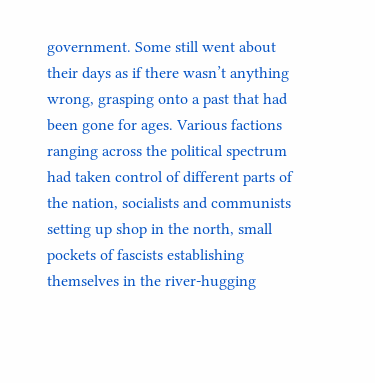government. Some still went about their days as if there wasn’t anything wrong, grasping onto a past that had been gone for ages. Various factions ranging across the political spectrum had taken control of different parts of the nation, socialists and communists setting up shop in the north, small pockets of fascists establishing themselves in the river-hugging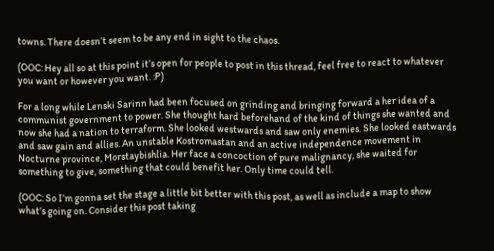towns. There doesn’t seem to be any end in sight to the chaos.

(OOC: Hey all so at this point it’s open for people to post in this thread, feel free to react to whatever you want or however you want. :P)

For a long while Lenski Sarinn had been focused on grinding and bringing forward a her idea of a communist government to power. She thought hard beforehand of the kind of things she wanted and now she had a nation to terraform. She looked westwards and saw only enemies. She looked eastwards and saw gain and allies. An unstable Kostromastan and an active independence movement in Nocturne province, Morstaybishlia. Her face a concoction of pure malignancy, she waited for something to give, something that could benefit her. Only time could tell.

(OOC: So I’m gonna set the stage a little bit better with this post, as well as include a map to show what’s going on. Consider this post taking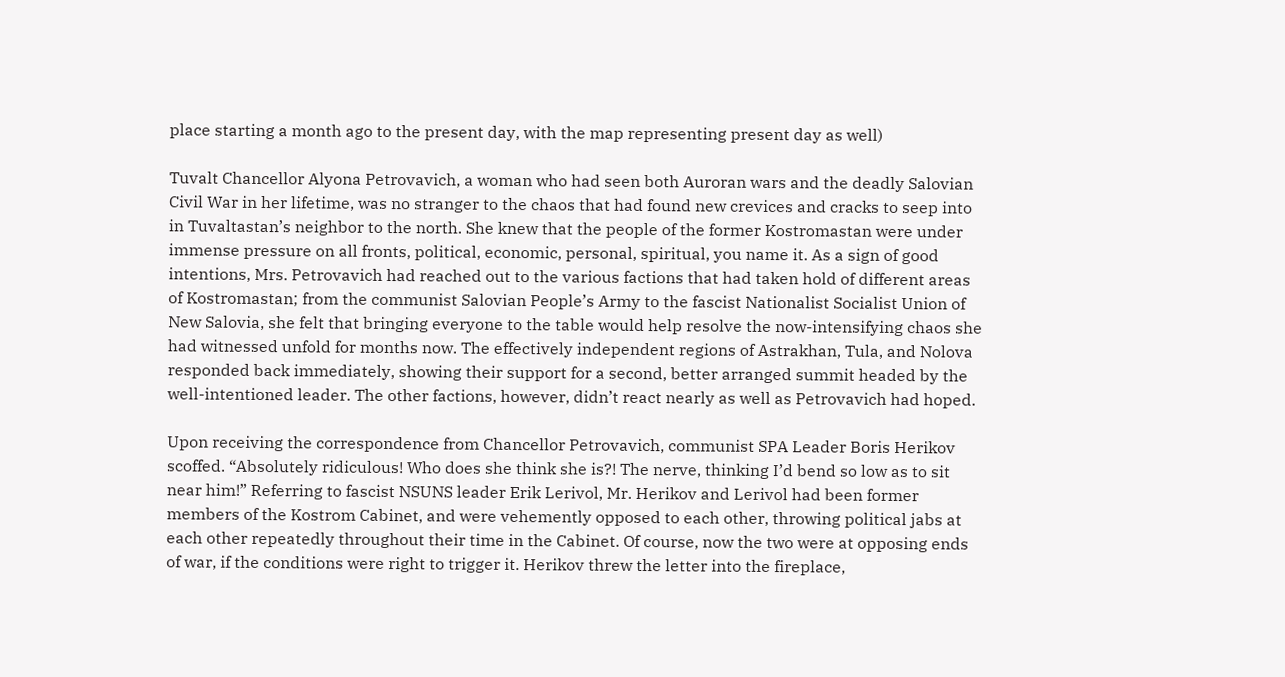place starting a month ago to the present day, with the map representing present day as well)

Tuvalt Chancellor Alyona Petrovavich, a woman who had seen both Auroran wars and the deadly Salovian Civil War in her lifetime, was no stranger to the chaos that had found new crevices and cracks to seep into in Tuvaltastan’s neighbor to the north. She knew that the people of the former Kostromastan were under immense pressure on all fronts, political, economic, personal, spiritual, you name it. As a sign of good intentions, Mrs. Petrovavich had reached out to the various factions that had taken hold of different areas of Kostromastan; from the communist Salovian People’s Army to the fascist Nationalist Socialist Union of New Salovia, she felt that bringing everyone to the table would help resolve the now-intensifying chaos she had witnessed unfold for months now. The effectively independent regions of Astrakhan, Tula, and Nolova responded back immediately, showing their support for a second, better arranged summit headed by the well-intentioned leader. The other factions, however, didn’t react nearly as well as Petrovavich had hoped.

Upon receiving the correspondence from Chancellor Petrovavich, communist SPA Leader Boris Herikov scoffed. “Absolutely ridiculous! Who does she think she is?! The nerve, thinking I’d bend so low as to sit near him!” Referring to fascist NSUNS leader Erik Lerivol, Mr. Herikov and Lerivol had been former members of the Kostrom Cabinet, and were vehemently opposed to each other, throwing political jabs at each other repeatedly throughout their time in the Cabinet. Of course, now the two were at opposing ends of war, if the conditions were right to trigger it. Herikov threw the letter into the fireplace,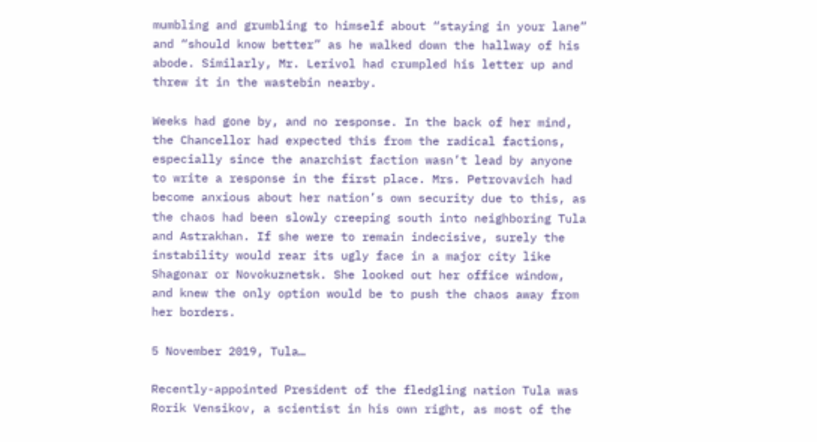mumbling and grumbling to himself about “staying in your lane” and “should know better” as he walked down the hallway of his abode. Similarly, Mr. Lerivol had crumpled his letter up and threw it in the wastebin nearby.

Weeks had gone by, and no response. In the back of her mind, the Chancellor had expected this from the radical factions, especially since the anarchist faction wasn’t lead by anyone to write a response in the first place. Mrs. Petrovavich had become anxious about her nation’s own security due to this, as the chaos had been slowly creeping south into neighboring Tula and Astrakhan. If she were to remain indecisive, surely the instability would rear its ugly face in a major city like Shagonar or Novokuznetsk. She looked out her office window, and knew the only option would be to push the chaos away from her borders.

5 November 2019, Tula…

Recently-appointed President of the fledgling nation Tula was Rorik Vensikov, a scientist in his own right, as most of the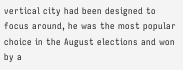vertical city had been designed to focus around, he was the most popular choice in the August elections and won by a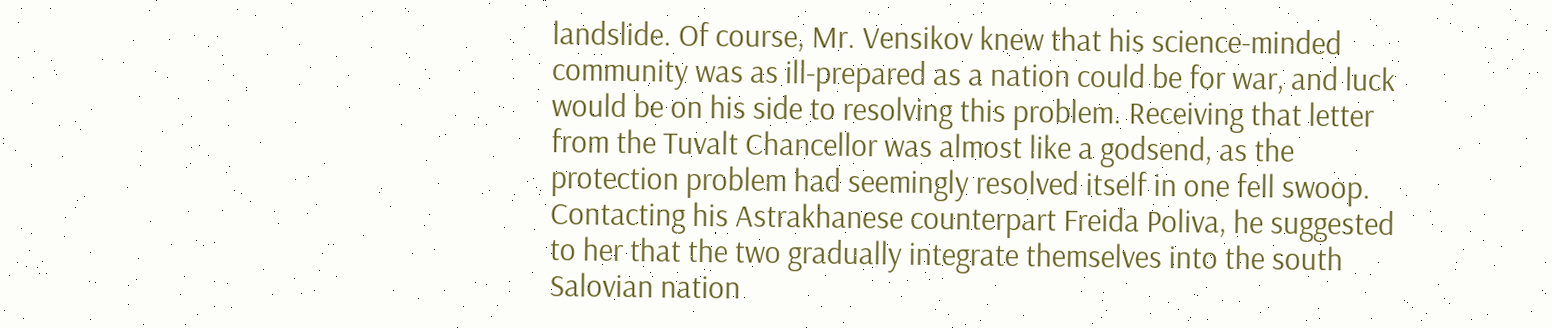landslide. Of course, Mr. Vensikov knew that his science-minded community was as ill-prepared as a nation could be for war, and luck would be on his side to resolving this problem. Receiving that letter from the Tuvalt Chancellor was almost like a godsend, as the protection problem had seemingly resolved itself in one fell swoop. Contacting his Astrakhanese counterpart Freida Poliva, he suggested to her that the two gradually integrate themselves into the south Salovian nation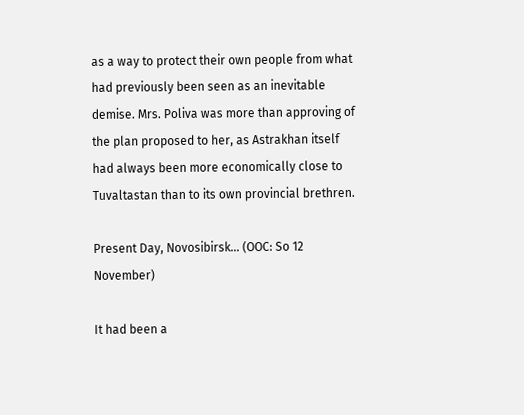as a way to protect their own people from what had previously been seen as an inevitable demise. Mrs. Poliva was more than approving of the plan proposed to her, as Astrakhan itself had always been more economically close to Tuvaltastan than to its own provincial brethren.

Present Day, Novosibirsk… (OOC: So 12 November)

It had been a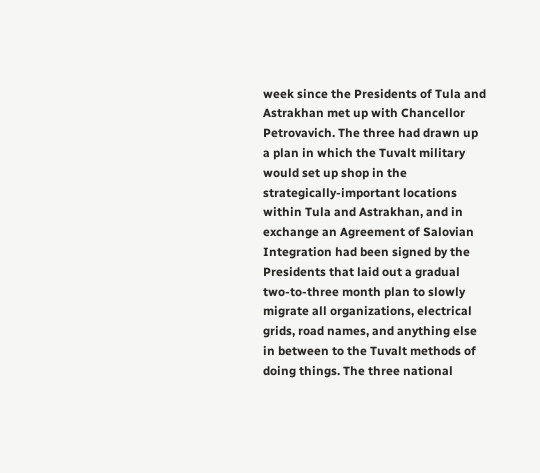week since the Presidents of Tula and Astrakhan met up with Chancellor Petrovavich. The three had drawn up a plan in which the Tuvalt military would set up shop in the strategically-important locations within Tula and Astrakhan, and in exchange an Agreement of Salovian Integration had been signed by the Presidents that laid out a gradual two-to-three month plan to slowly migrate all organizations, electrical grids, road names, and anything else in between to the Tuvalt methods of doing things. The three national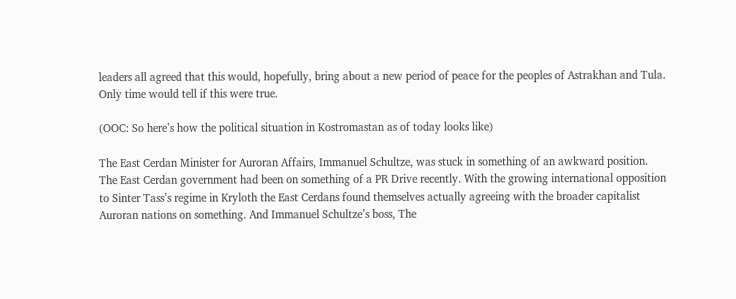leaders all agreed that this would, hopefully, bring about a new period of peace for the peoples of Astrakhan and Tula. Only time would tell if this were true.

(OOC: So here’s how the political situation in Kostromastan as of today looks like)

The East Cerdan Minister for Auroran Affairs, Immanuel Schultze, was stuck in something of an awkward position. The East Cerdan government had been on something of a PR Drive recently. With the growing international opposition to Sinter Tass’s regime in Kryloth the East Cerdans found themselves actually agreeing with the broader capitalist Auroran nations on something. And Immanuel Schultze’s boss, The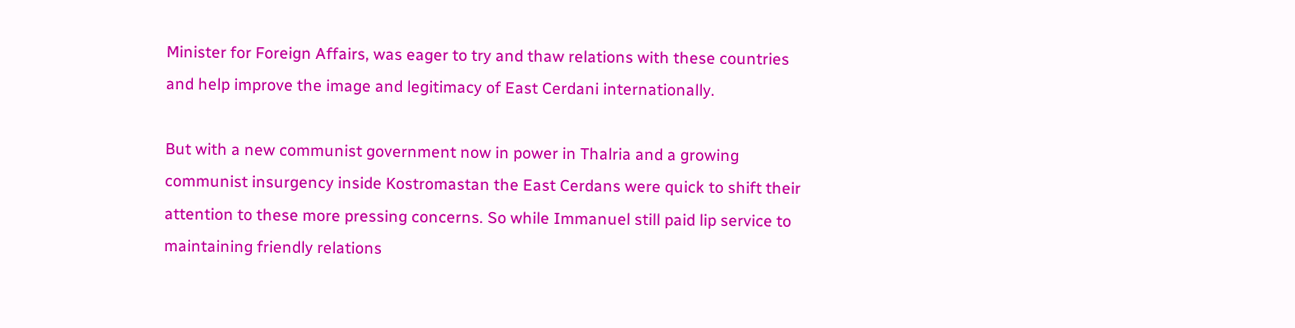Minister for Foreign Affairs, was eager to try and thaw relations with these countries and help improve the image and legitimacy of East Cerdani internationally.

But with a new communist government now in power in Thalria and a growing communist insurgency inside Kostromastan the East Cerdans were quick to shift their attention to these more pressing concerns. So while Immanuel still paid lip service to maintaining friendly relations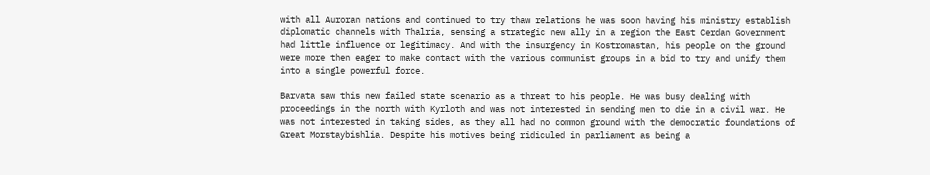with all Auroran nations and continued to try thaw relations he was soon having his ministry establish diplomatic channels with Thalria, sensing a strategic new ally in a region the East Cerdan Government had little influence or legitimacy. And with the insurgency in Kostromastan, his people on the ground were more then eager to make contact with the various communist groups in a bid to try and unify them into a single powerful force.

Barvata saw this new failed state scenario as a threat to his people. He was busy dealing with proceedings in the north with Kyrloth and was not interested in sending men to die in a civil war. He was not interested in taking sides, as they all had no common ground with the democratic foundations of Great Morstaybishlia. Despite his motives being ridiculed in parliament as being a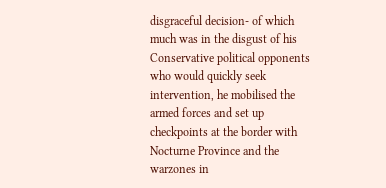disgraceful decision- of which much was in the disgust of his Conservative political opponents who would quickly seek intervention, he mobilised the armed forces and set up checkpoints at the border with Nocturne Province and the warzones in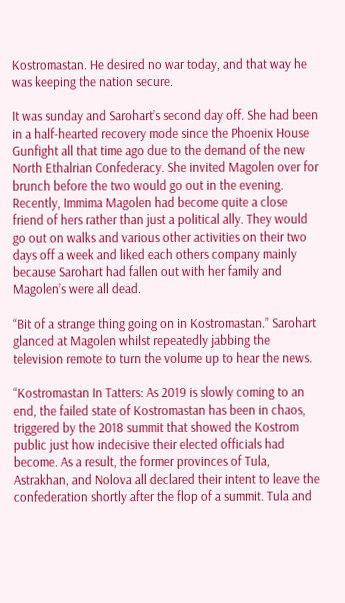Kostromastan. He desired no war today, and that way he was keeping the nation secure.

It was sunday and Sarohart’s second day off. She had been in a half-hearted recovery mode since the Phoenix House Gunfight all that time ago due to the demand of the new North Ethalrian Confederacy. She invited Magolen over for brunch before the two would go out in the evening. Recently, Immima Magolen had become quite a close friend of hers rather than just a political ally. They would go out on walks and various other activities on their two days off a week and liked each others company mainly because Sarohart had fallen out with her family and Magolen’s were all dead.

“Bit of a strange thing going on in Kostromastan.” Sarohart glanced at Magolen whilst repeatedly jabbing the television remote to turn the volume up to hear the news.

“Kostromastan In Tatters: As 2019 is slowly coming to an end, the failed state of Kostromastan has been in chaos, triggered by the 2018 summit that showed the Kostrom public just how indecisive their elected officials had become. As a result, the former provinces of Tula, Astrakhan, and Nolova all declared their intent to leave the confederation shortly after the flop of a summit. Tula and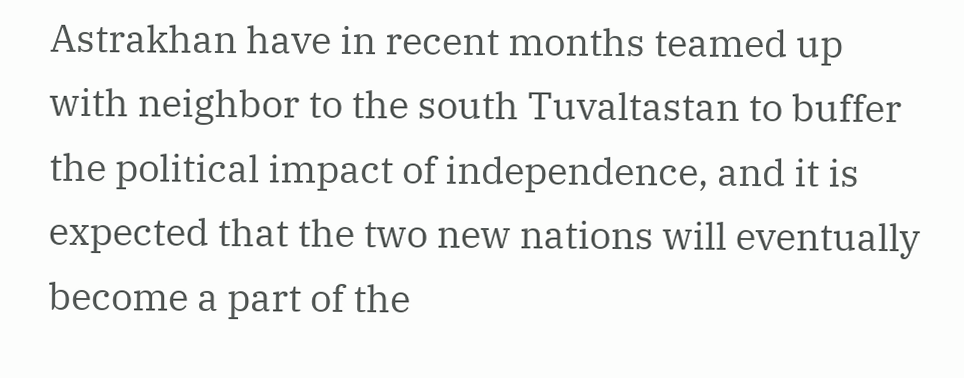Astrakhan have in recent months teamed up with neighbor to the south Tuvaltastan to buffer the political impact of independence, and it is expected that the two new nations will eventually become a part of the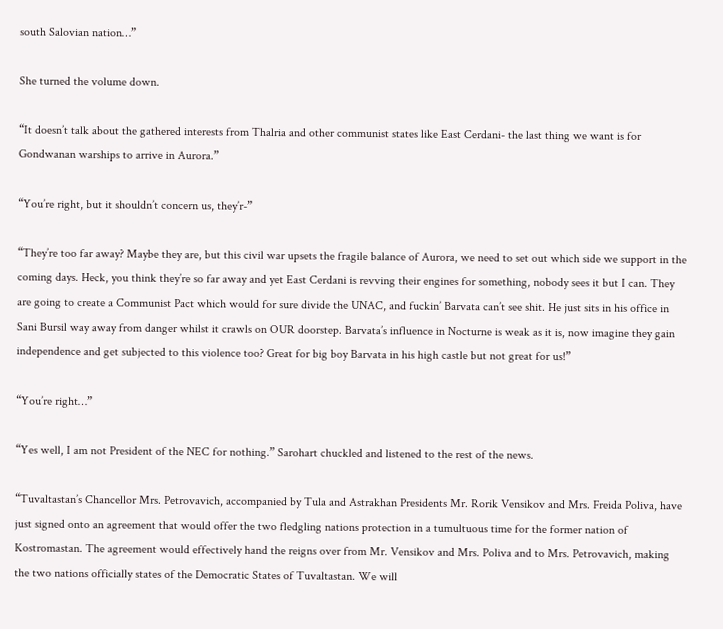south Salovian nation…”

She turned the volume down.

“It doesn’t talk about the gathered interests from Thalria and other communist states like East Cerdani- the last thing we want is for Gondwanan warships to arrive in Aurora.”

“You’re right, but it shouldn’t concern us, they’r-”

“They’re too far away? Maybe they are, but this civil war upsets the fragile balance of Aurora, we need to set out which side we support in the coming days. Heck, you think they’re so far away and yet East Cerdani is revving their engines for something, nobody sees it but I can. They are going to create a Communist Pact which would for sure divide the UNAC, and fuckin’ Barvata can’t see shit. He just sits in his office in Sani Bursil way away from danger whilst it crawls on OUR doorstep. Barvata’s influence in Nocturne is weak as it is, now imagine they gain independence and get subjected to this violence too? Great for big boy Barvata in his high castle but not great for us!”

“You’re right…”

“Yes well, I am not President of the NEC for nothing.” Sarohart chuckled and listened to the rest of the news.

“Tuvaltastan’s Chancellor Mrs. Petrovavich, accompanied by Tula and Astrakhan Presidents Mr. Rorik Vensikov and Mrs. Freida Poliva, have just signed onto an agreement that would offer the two fledgling nations protection in a tumultuous time for the former nation of Kostromastan. The agreement would effectively hand the reigns over from Mr. Vensikov and Mrs. Poliva and to Mrs. Petrovavich, making the two nations officially states of the Democratic States of Tuvaltastan. We will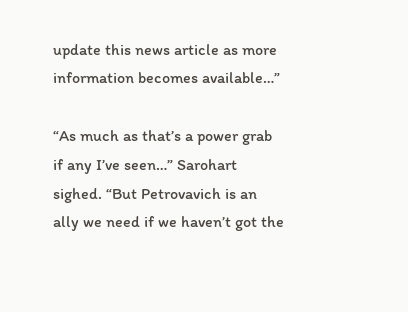update this news article as more information becomes available…”

“As much as that’s a power grab if any I’ve seen…” Sarohart sighed. “But Petrovavich is an ally we need if we haven’t got the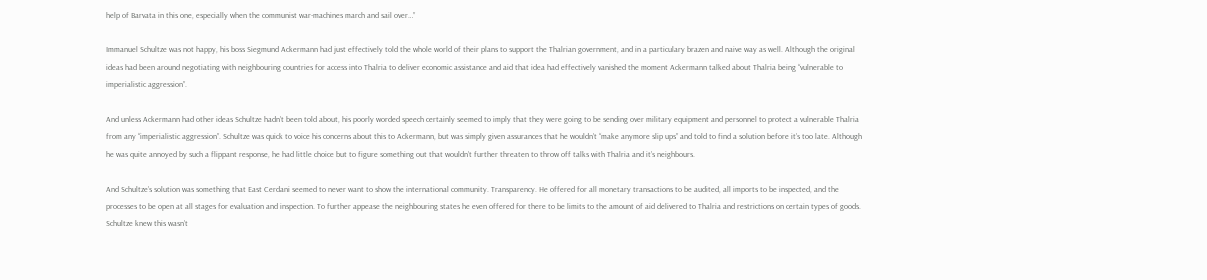help of Barvata in this one, especially when the communist war-machines march and sail over…”

Immanuel Schultze was not happy, his boss Siegmund Ackermann had just effectively told the whole world of their plans to support the Thalrian government, and in a particulary brazen and naive way as well. Although the original ideas had been around negotiating with neighbouring countries for access into Thalria to deliver economic assistance and aid that idea had effectively vanished the moment Ackermann talked about Thalria being “vulnerable to imperialistic aggression”.

And unless Ackermann had other ideas Schultze hadn’t been told about, his poorly worded speech certainly seemed to imply that they were going to be sending over military equipment and personnel to protect a vulnerable Thalria from any “imperialistic aggression”. Schultze was quick to voice his concerns about this to Ackermann, but was simply given assurances that he wouldn’t “make anymore slip ups” and told to find a solution before it’s too late. Although he was quite annoyed by such a flippant response, he had little choice but to figure something out that wouldn’t further threaten to throw off talks with Thalria and it’s neighbours.

And Schultze’s solution was something that East Cerdani seemed to never want to show the international community. Transparency. He offered for all monetary transactions to be audited, all imports to be inspected, and the processes to be open at all stages for evaluation and inspection. To further appease the neighbouring states he even offered for there to be limits to the amount of aid delivered to Thalria and restrictions on certain types of goods. Schultze knew this wasn’t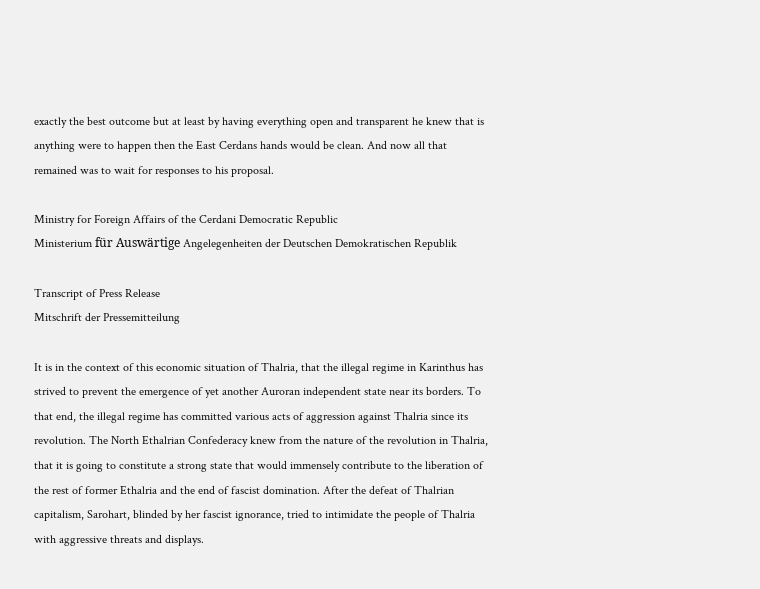exactly the best outcome but at least by having everything open and transparent he knew that is anything were to happen then the East Cerdans hands would be clean. And now all that remained was to wait for responses to his proposal.

Ministry for Foreign Affairs of the Cerdani Democratic Republic
Ministerium für Auswärtige Angelegenheiten der Deutschen Demokratischen Republik

Transcript of Press Release
Mitschrift der Pressemitteilung

It is in the context of this economic situation of Thalria, that the illegal regime in Karinthus has strived to prevent the emergence of yet another Auroran independent state near its borders. To that end, the illegal regime has committed various acts of aggression against Thalria since its revolution. The North Ethalrian Confederacy knew from the nature of the revolution in Thalria, that it is going to constitute a strong state that would immensely contribute to the liberation of the rest of former Ethalria and the end of fascist domination. After the defeat of Thalrian capitalism, Sarohart, blinded by her fascist ignorance, tried to intimidate the people of Thalria with aggressive threats and displays.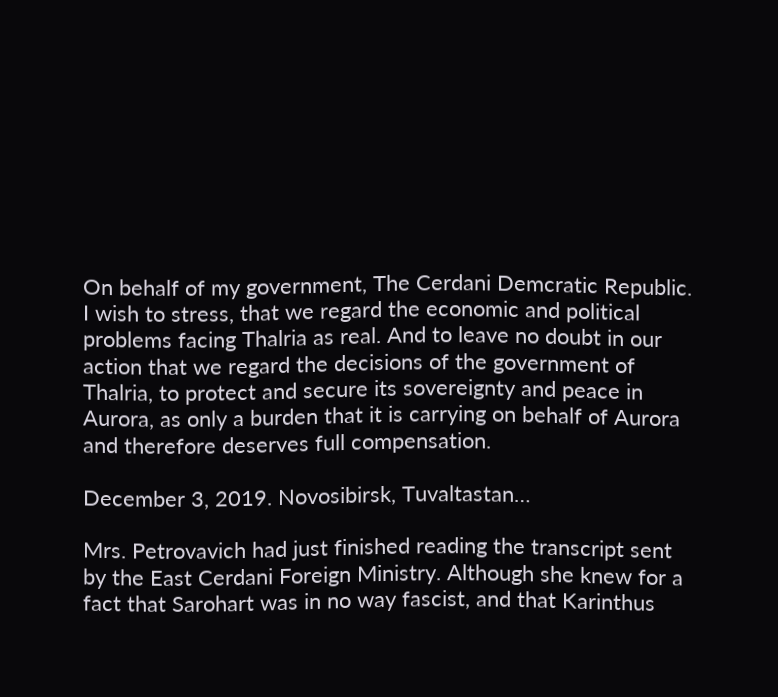On behalf of my government, The Cerdani Demcratic Republic. I wish to stress, that we regard the economic and political problems facing Thalria as real. And to leave no doubt in our action that we regard the decisions of the government of Thalria, to protect and secure its sovereignty and peace in Aurora, as only a burden that it is carrying on behalf of Aurora and therefore deserves full compensation.

December 3, 2019. Novosibirsk, Tuvaltastan…

Mrs. Petrovavich had just finished reading the transcript sent by the East Cerdani Foreign Ministry. Although she knew for a fact that Sarohart was in no way fascist, and that Karinthus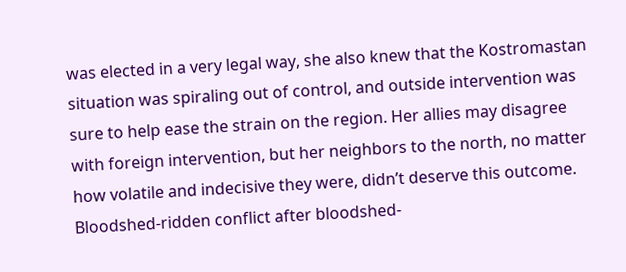was elected in a very legal way, she also knew that the Kostromastan situation was spiraling out of control, and outside intervention was sure to help ease the strain on the region. Her allies may disagree with foreign intervention, but her neighbors to the north, no matter how volatile and indecisive they were, didn’t deserve this outcome. Bloodshed-ridden conflict after bloodshed-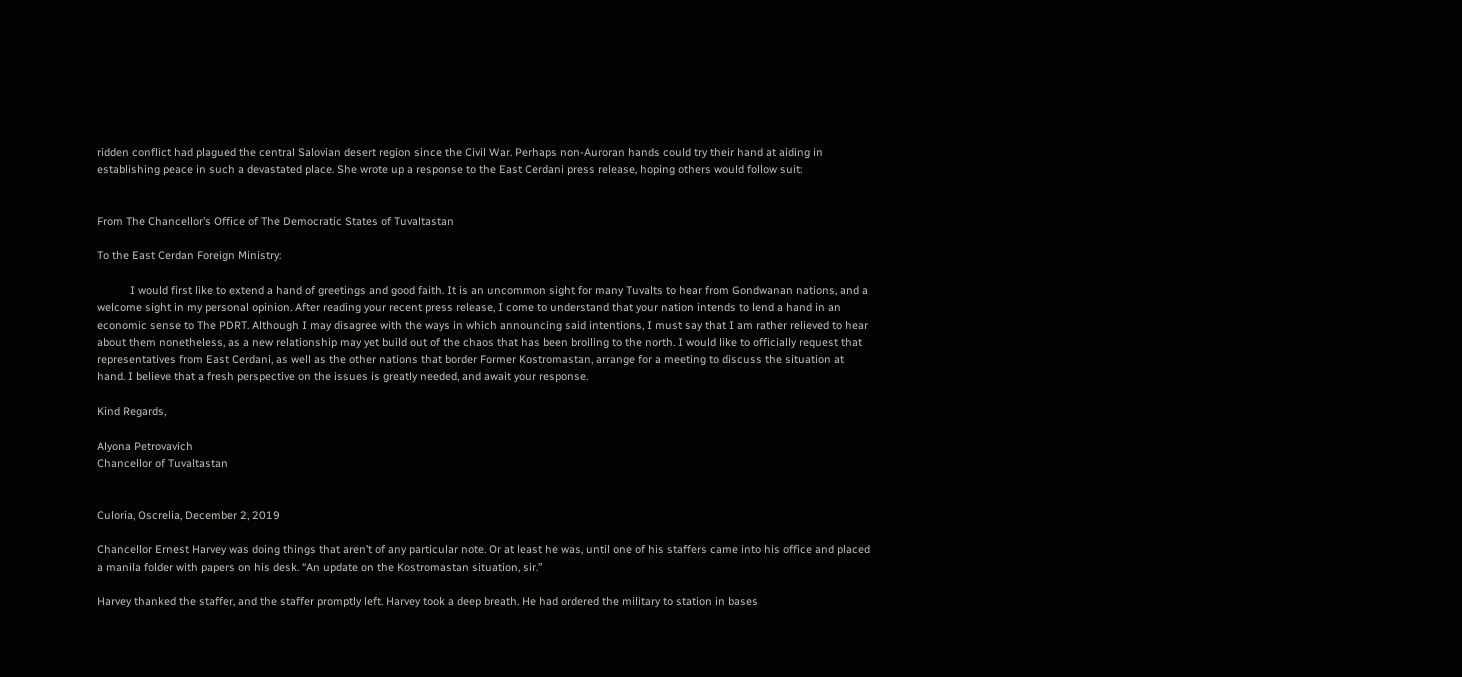ridden conflict had plagued the central Salovian desert region since the Civil War. Perhaps non-Auroran hands could try their hand at aiding in establishing peace in such a devastated place. She wrote up a response to the East Cerdani press release, hoping others would follow suit:


From The Chancellor’s Office of The Democratic States of Tuvaltastan

To the East Cerdan Foreign Ministry:

           I would first like to extend a hand of greetings and good faith. It is an uncommon sight for many Tuvalts to hear from Gondwanan nations, and a welcome sight in my personal opinion. After reading your recent press release, I come to understand that your nation intends to lend a hand in an economic sense to The PDRT. Although I may disagree with the ways in which announcing said intentions, I must say that I am rather relieved to hear about them nonetheless, as a new relationship may yet build out of the chaos that has been broiling to the north. I would like to officially request that representatives from East Cerdani, as well as the other nations that border Former Kostromastan, arrange for a meeting to discuss the situation at hand. I believe that a fresh perspective on the issues is greatly needed, and await your response.

Kind Regards,

Alyona Petrovavich
Chancellor of Tuvaltastan


Culoria, Oscrelia, December 2, 2019

Chancellor Ernest Harvey was doing things that aren’t of any particular note. Or at least he was, until one of his staffers came into his office and placed a manila folder with papers on his desk. “An update on the Kostromastan situation, sir.”

Harvey thanked the staffer, and the staffer promptly left. Harvey took a deep breath. He had ordered the military to station in bases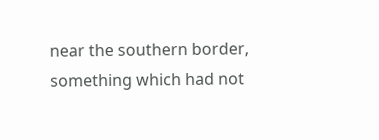near the southern border, something which had not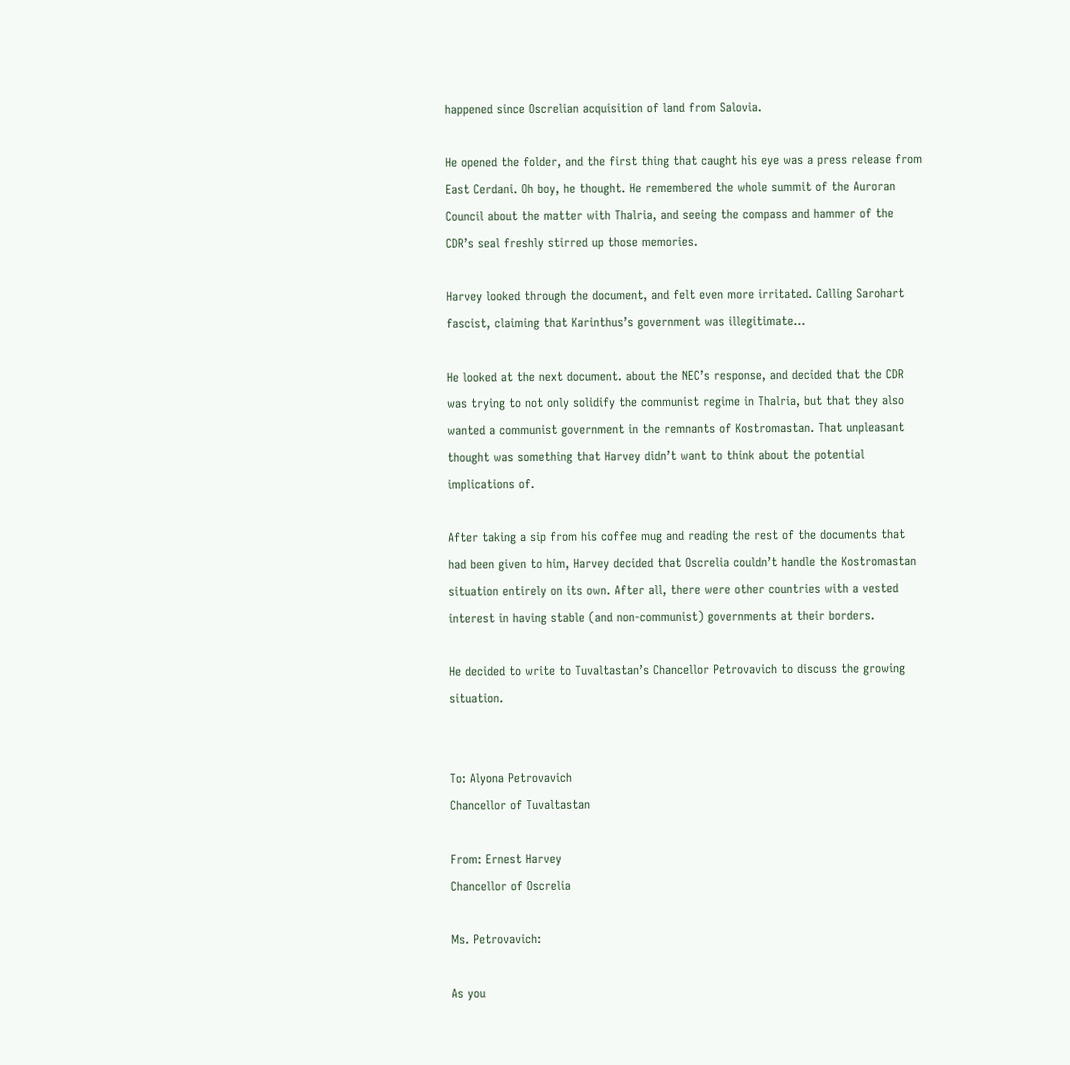happened since Oscrelian acquisition of land from Salovia.

He opened the folder, and the first thing that caught his eye was a press release from East Cerdani. Oh boy, he thought. He remembered the whole summit of the Auroran Council about the matter with Thalria, and seeing the compass and hammer of the CDR’s seal freshly stirred up those memories.

Harvey looked through the document, and felt even more irritated. Calling Sarohart fascist, claiming that Karinthus’s government was illegitimate…

He looked at the next document. about the NEC’s response, and decided that the CDR was trying to not only solidify the communist regime in Thalria, but that they also wanted a communist government in the remnants of Kostromastan. That unpleasant thought was something that Harvey didn’t want to think about the potential implications of.

After taking a sip from his coffee mug and reading the rest of the documents that had been given to him, Harvey decided that Oscrelia couldn’t handle the Kostromastan situation entirely on its own. After all, there were other countries with a vested interest in having stable (and non-communist) governments at their borders.

He decided to write to Tuvaltastan’s Chancellor Petrovavich to discuss the growing situation.


To: Alyona Petrovavich
Chancellor of Tuvaltastan

From: Ernest Harvey
Chancellor of Oscrelia

Ms. Petrovavich:

As you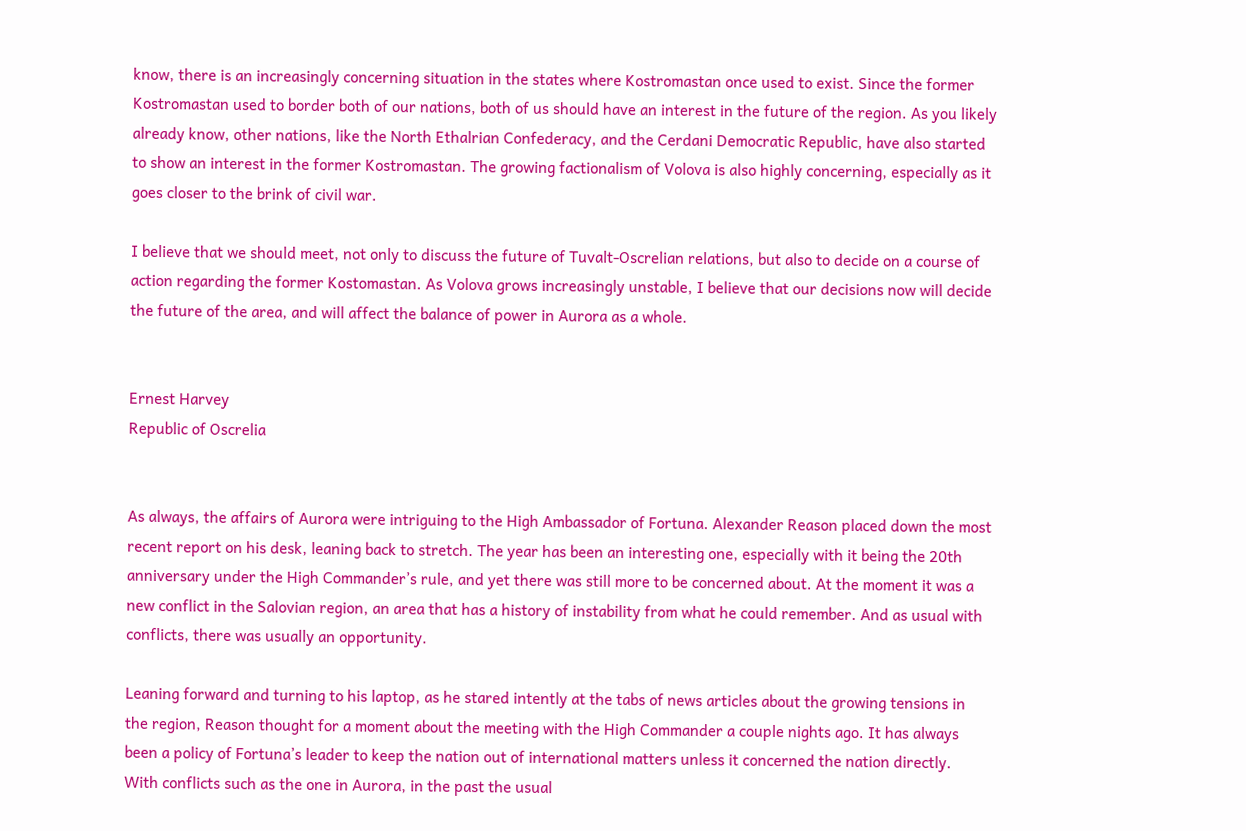know, there is an increasingly concerning situation in the states where Kostromastan once used to exist. Since the former Kostromastan used to border both of our nations, both of us should have an interest in the future of the region. As you likely already know, other nations, like the North Ethalrian Confederacy, and the Cerdani Democratic Republic, have also started to show an interest in the former Kostromastan. The growing factionalism of Volova is also highly concerning, especially as it goes closer to the brink of civil war.

I believe that we should meet, not only to discuss the future of Tuvalt-Oscrelian relations, but also to decide on a course of action regarding the former Kostomastan. As Volova grows increasingly unstable, I believe that our decisions now will decide the future of the area, and will affect the balance of power in Aurora as a whole.


Ernest Harvey
Republic of Oscrelia


As always, the affairs of Aurora were intriguing to the High Ambassador of Fortuna. Alexander Reason placed down the most recent report on his desk, leaning back to stretch. The year has been an interesting one, especially with it being the 20th anniversary under the High Commander’s rule, and yet there was still more to be concerned about. At the moment it was a new conflict in the Salovian region, an area that has a history of instability from what he could remember. And as usual with conflicts, there was usually an opportunity.

Leaning forward and turning to his laptop, as he stared intently at the tabs of news articles about the growing tensions in the region, Reason thought for a moment about the meeting with the High Commander a couple nights ago. It has always been a policy of Fortuna’s leader to keep the nation out of international matters unless it concerned the nation directly. With conflicts such as the one in Aurora, in the past the usual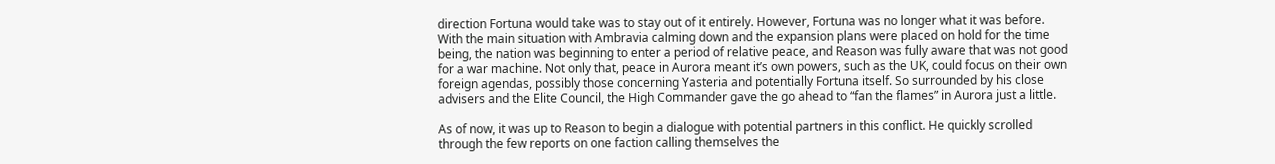direction Fortuna would take was to stay out of it entirely. However, Fortuna was no longer what it was before. With the main situation with Ambravia calming down and the expansion plans were placed on hold for the time being, the nation was beginning to enter a period of relative peace, and Reason was fully aware that was not good for a war machine. Not only that, peace in Aurora meant it’s own powers, such as the UK, could focus on their own foreign agendas, possibly those concerning Yasteria and potentially Fortuna itself. So surrounded by his close advisers and the Elite Council, the High Commander gave the go ahead to “fan the flames” in Aurora just a little.

As of now, it was up to Reason to begin a dialogue with potential partners in this conflict. He quickly scrolled through the few reports on one faction calling themselves the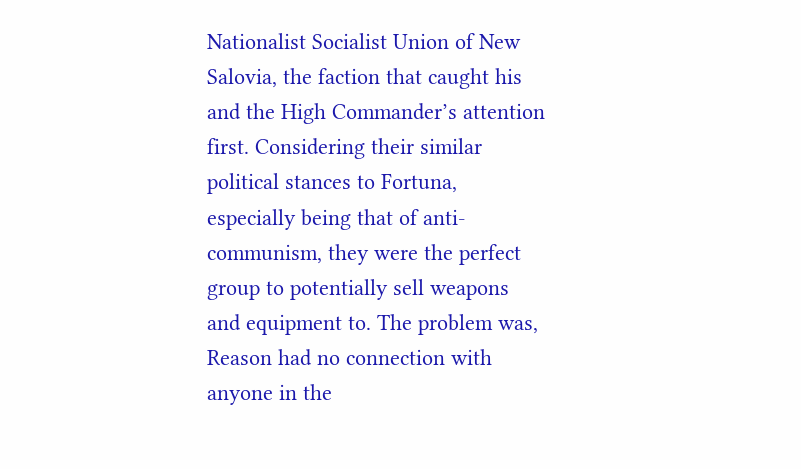Nationalist Socialist Union of New Salovia, the faction that caught his and the High Commander’s attention first. Considering their similar political stances to Fortuna, especially being that of anti-communism, they were the perfect group to potentially sell weapons and equipment to. The problem was, Reason had no connection with anyone in the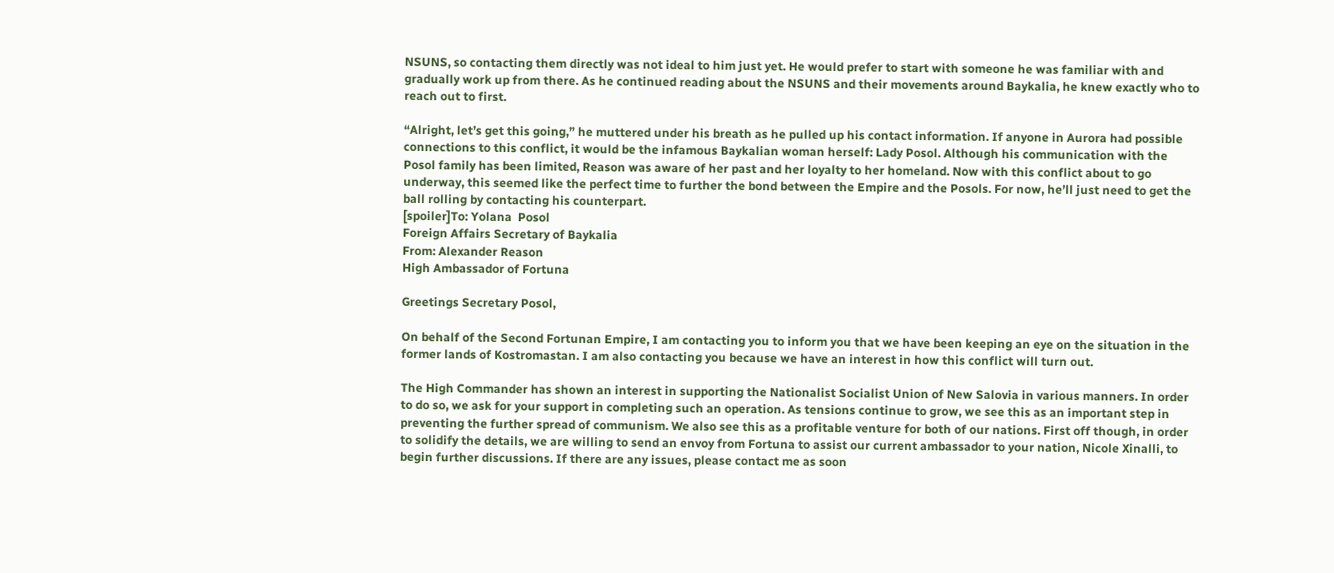NSUNS, so contacting them directly was not ideal to him just yet. He would prefer to start with someone he was familiar with and gradually work up from there. As he continued reading about the NSUNS and their movements around Baykalia, he knew exactly who to reach out to first.

“Alright, let’s get this going,” he muttered under his breath as he pulled up his contact information. If anyone in Aurora had possible connections to this conflict, it would be the infamous Baykalian woman herself: Lady Posol. Although his communication with the Posol family has been limited, Reason was aware of her past and her loyalty to her homeland. Now with this conflict about to go underway, this seemed like the perfect time to further the bond between the Empire and the Posols. For now, he’ll just need to get the ball rolling by contacting his counterpart.
[spoiler]To: Yolana  Posol
Foreign Affairs Secretary of Baykalia
From: Alexander Reason
High Ambassador of Fortuna

Greetings Secretary Posol,

On behalf of the Second Fortunan Empire, I am contacting you to inform you that we have been keeping an eye on the situation in the former lands of Kostromastan. I am also contacting you because we have an interest in how this conflict will turn out.

The High Commander has shown an interest in supporting the Nationalist Socialist Union of New Salovia in various manners. In order to do so, we ask for your support in completing such an operation. As tensions continue to grow, we see this as an important step in preventing the further spread of communism. We also see this as a profitable venture for both of our nations. First off though, in order to solidify the details, we are willing to send an envoy from Fortuna to assist our current ambassador to your nation, Nicole Xinalli, to begin further discussions. If there are any issues, please contact me as soon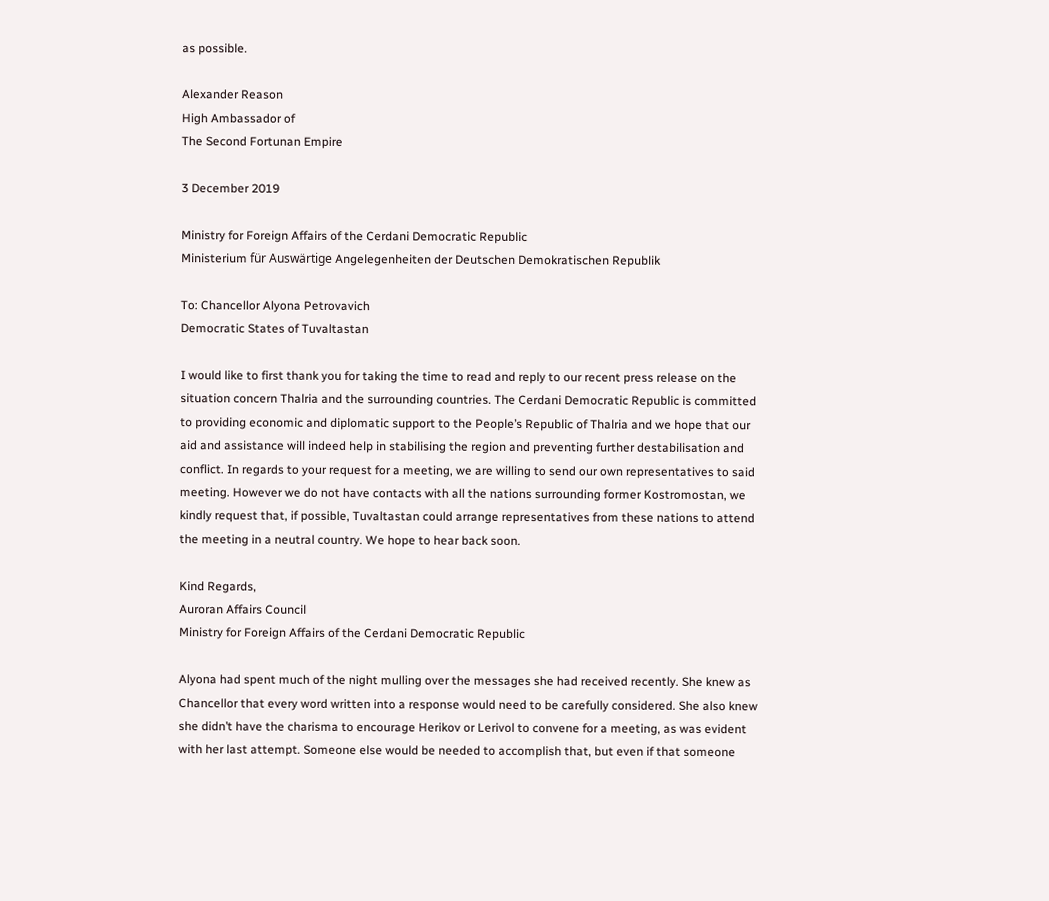as possible.

Alexander Reason
High Ambassador of
The Second Fortunan Empire

3 December 2019

Ministry for Foreign Affairs of the Cerdani Democratic Republic
Ministerium für Auswärtige Angelegenheiten der Deutschen Demokratischen Republik

To: Chancellor Alyona Petrovavich
Democratic States of Tuvaltastan

I would like to first thank you for taking the time to read and reply to our recent press release on the situation concern Thalria and the surrounding countries. The Cerdani Democratic Republic is committed to providing economic and diplomatic support to the People’s Republic of Thalria and we hope that our aid and assistance will indeed help in stabilising the region and preventing further destabilisation and conflict. In regards to your request for a meeting, we are willing to send our own representatives to said meeting. However we do not have contacts with all the nations surrounding former Kostromostan, we kindly request that, if possible, Tuvaltastan could arrange representatives from these nations to attend the meeting in a neutral country. We hope to hear back soon.

Kind Regards,
Auroran Affairs Council
Ministry for Foreign Affairs of the Cerdani Democratic Republic

Alyona had spent much of the night mulling over the messages she had received recently. She knew as Chancellor that every word written into a response would need to be carefully considered. She also knew she didn’t have the charisma to encourage Herikov or Lerivol to convene for a meeting, as was evident with her last attempt. Someone else would be needed to accomplish that, but even if that someone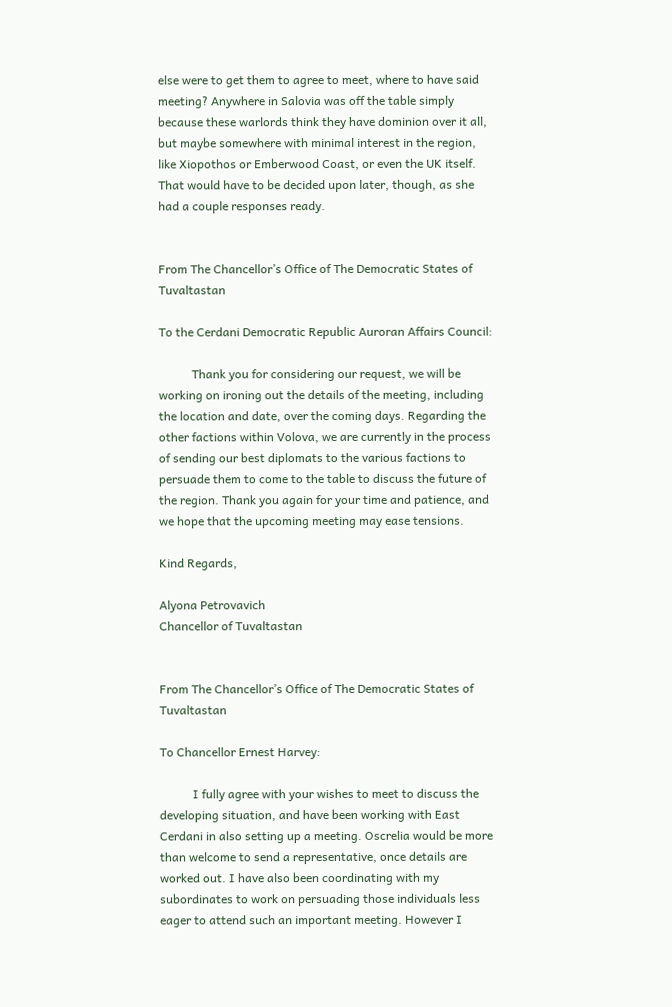else were to get them to agree to meet, where to have said meeting? Anywhere in Salovia was off the table simply because these warlords think they have dominion over it all, but maybe somewhere with minimal interest in the region, like Xiopothos or Emberwood Coast, or even the UK itself. That would have to be decided upon later, though, as she had a couple responses ready.


From The Chancellor’s Office of The Democratic States of Tuvaltastan

To the Cerdani Democratic Republic Auroran Affairs Council:

           Thank you for considering our request, we will be working on ironing out the details of the meeting, including the location and date, over the coming days. Regarding the other factions within Volova, we are currently in the process of sending our best diplomats to the various factions to persuade them to come to the table to discuss the future of the region. Thank you again for your time and patience, and we hope that the upcoming meeting may ease tensions.

Kind Regards,

Alyona Petrovavich
Chancellor of Tuvaltastan


From The Chancellor’s Office of The Democratic States of Tuvaltastan

To Chancellor Ernest Harvey:

           I fully agree with your wishes to meet to discuss the developing situation, and have been working with East Cerdani in also setting up a meeting. Oscrelia would be more than welcome to send a representative, once details are worked out. I have also been coordinating with my subordinates to work on persuading those individuals less eager to attend such an important meeting. However I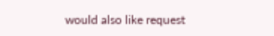would also like request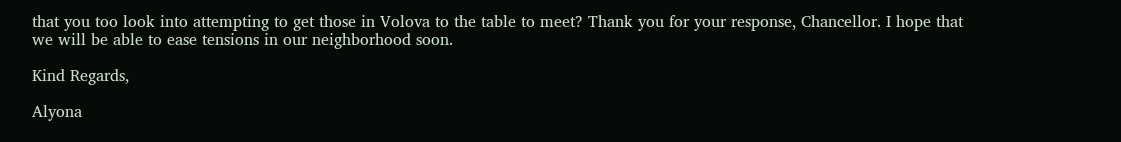that you too look into attempting to get those in Volova to the table to meet? Thank you for your response, Chancellor. I hope that we will be able to ease tensions in our neighborhood soon.

Kind Regards,

Alyona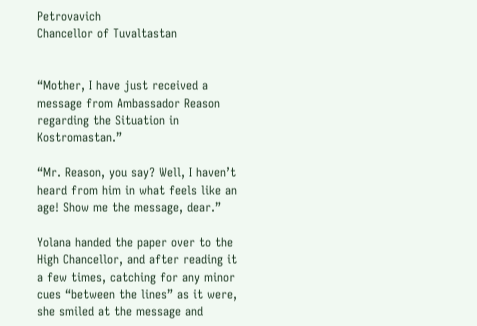Petrovavich
Chancellor of Tuvaltastan


“Mother, I have just received a message from Ambassador Reason regarding the Situation in Kostromastan.”

“Mr. Reason, you say? Well, I haven’t heard from him in what feels like an age! Show me the message, dear.”

Yolana handed the paper over to the High Chancellor, and after reading it a few times, catching for any minor cues “between the lines” as it were, she smiled at the message and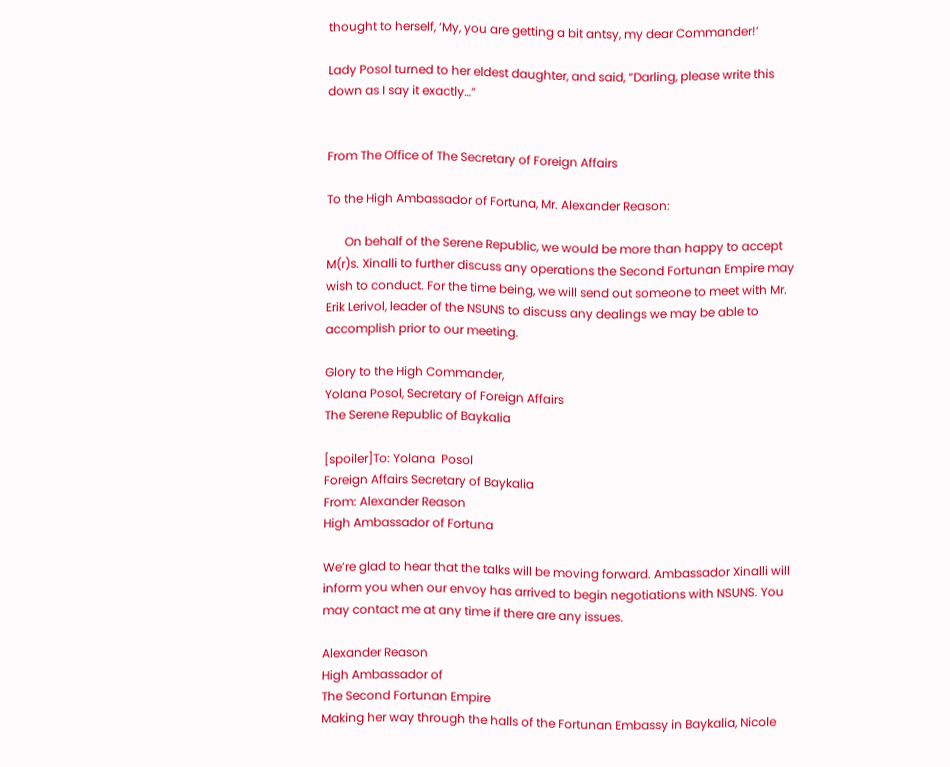thought to herself, ‘My, you are getting a bit antsy, my dear Commander!’

Lady Posol turned to her eldest daughter, and said, “Darling, please write this down as I say it exactly…”


From The Office of The Secretary of Foreign Affairs

To the High Ambassador of Fortuna, Mr. Alexander Reason:

      On behalf of the Serene Republic, we would be more than happy to accept M(r)s. Xinalli to further discuss any operations the Second Fortunan Empire may wish to conduct. For the time being, we will send out someone to meet with Mr. Erik Lerivol, leader of the NSUNS to discuss any dealings we may be able to accomplish prior to our meeting.

Glory to the High Commander,
Yolana Posol, Secretary of Foreign Affairs
The Serene Republic of Baykalia

[spoiler]To: Yolana  Posol
Foreign Affairs Secretary of Baykalia
From: Alexander Reason
High Ambassador of Fortuna

We’re glad to hear that the talks will be moving forward. Ambassador Xinalli will inform you when our envoy has arrived to begin negotiations with NSUNS. You may contact me at any time if there are any issues.

Alexander Reason
High Ambassador of
The Second Fortunan Empire
Making her way through the halls of the Fortunan Embassy in Baykalia, Nicole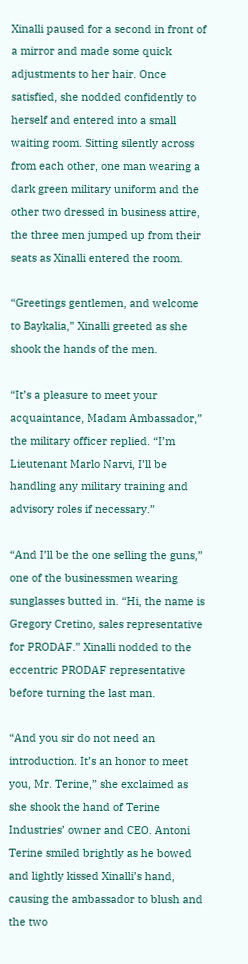Xinalli paused for a second in front of a mirror and made some quick adjustments to her hair. Once satisfied, she nodded confidently to herself and entered into a small waiting room. Sitting silently across from each other, one man wearing a dark green military uniform and the other two dressed in business attire, the three men jumped up from their seats as Xinalli entered the room.

“Greetings gentlemen, and welcome to Baykalia,” Xinalli greeted as she shook the hands of the men.

“It’s a pleasure to meet your acquaintance, Madam Ambassador,” the military officer replied. “I’m Lieutenant Marlo Narvi, I’ll be handling any military training and advisory roles if necessary.”

“And I’ll be the one selling the guns,” one of the businessmen wearing sunglasses butted in. “Hi, the name is Gregory Cretino, sales representative for PRODAF.” Xinalli nodded to the eccentric PRODAF representative before turning the last man.

“And you sir do not need an introduction. It’s an honor to meet you, Mr. Terine,” she exclaimed as she shook the hand of Terine Industries’ owner and CEO. Antoni Terine smiled brightly as he bowed and lightly kissed Xinalli’s hand, causing the ambassador to blush and the two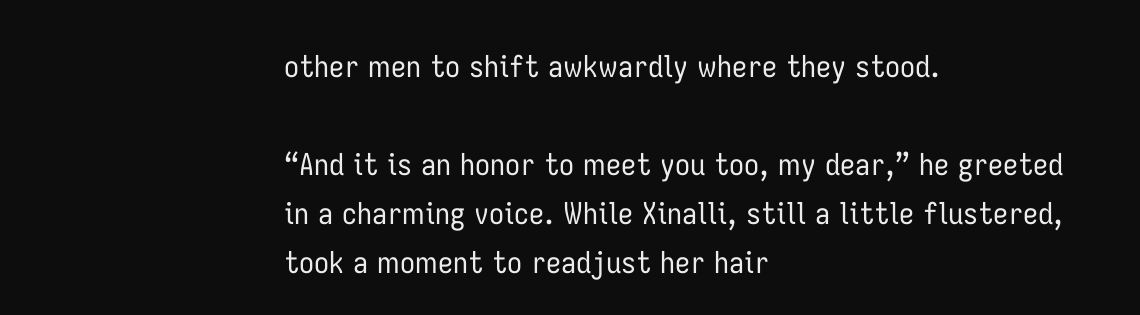other men to shift awkwardly where they stood.

“And it is an honor to meet you too, my dear,” he greeted in a charming voice. While Xinalli, still a little flustered, took a moment to readjust her hair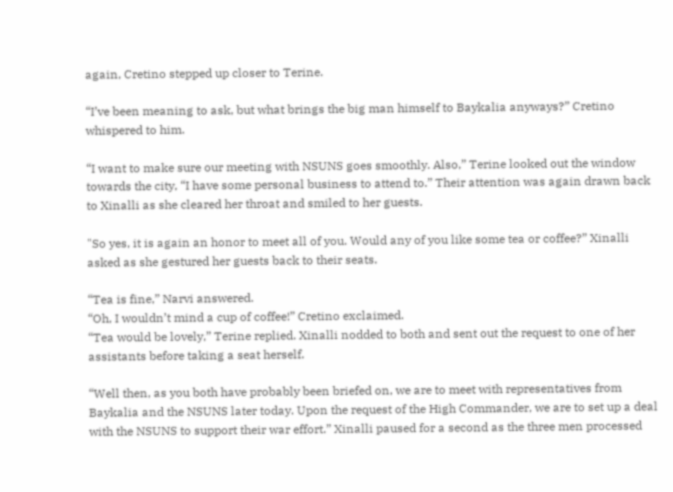again, Cretino stepped up closer to Terine.

“I’ve been meaning to ask, but what brings the big man himself to Baykalia anyways?” Cretino whispered to him.

“I want to make sure our meeting with NSUNS goes smoothly. Also,” Terine looked out the window towards the city, “I have some personal business to attend to.” Their attention was again drawn back to Xinalli as she cleared her throat and smiled to her guests.

"So yes, it is again an honor to meet all of you. Would any of you like some tea or coffee?” Xinalli asked as she gestured her guests back to their seats.

“Tea is fine,” Narvi answered.
“Oh, I wouldn’t mind a cup of coffee!” Cretino exclaimed.
“Tea would be lovely,” Terine replied. Xinalli nodded to both and sent out the request to one of her assistants before taking a seat herself.

“Well then, as you both have probably been briefed on, we are to meet with representatives from Baykalia and the NSUNS later today. Upon the request of the High Commander, we are to set up a deal with the NSUNS to support their war effort.” Xinalli paused for a second as the three men processed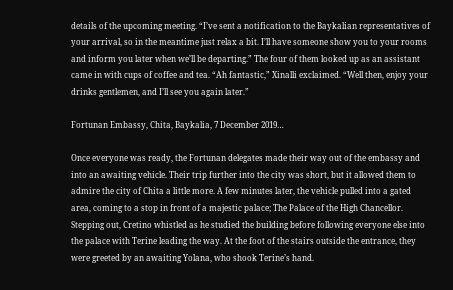details of the upcoming meeting. “I’ve sent a notification to the Baykalian representatives of your arrival, so in the meantime just relax a bit. I’ll have someone show you to your rooms and inform you later when we’ll be departing.” The four of them looked up as an assistant came in with cups of coffee and tea. “Ah fantastic,” Xinalli exclaimed. “Well then, enjoy your drinks gentlemen, and I’ll see you again later.”

Fortunan Embassy, Chita, Baykalia, 7 December 2019…

Once everyone was ready, the Fortunan delegates made their way out of the embassy and into an awaiting vehicle. Their trip further into the city was short, but it allowed them to admire the city of Chita a little more. A few minutes later, the vehicle pulled into a gated area, coming to a stop in front of a majestic palace; The Palace of the High Chancellor. Stepping out, Cretino whistled as he studied the building before following everyone else into the palace with Terine leading the way. At the foot of the stairs outside the entrance, they were greeted by an awaiting Yolana, who shook Terine’s hand.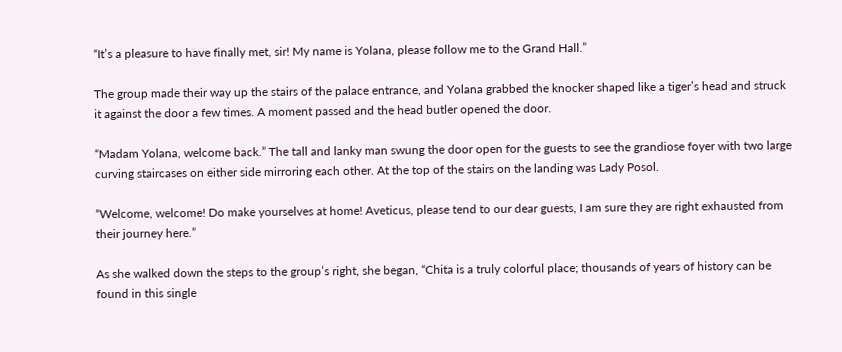“It’s a pleasure to have finally met, sir! My name is Yolana, please follow me to the Grand Hall.”

The group made their way up the stairs of the palace entrance, and Yolana grabbed the knocker shaped like a tiger’s head and struck it against the door a few times. A moment passed and the head butler opened the door.

“Madam Yolana, welcome back.” The tall and lanky man swung the door open for the guests to see the grandiose foyer with two large curving staircases on either side mirroring each other. At the top of the stairs on the landing was Lady Posol.

“Welcome, welcome! Do make yourselves at home! Aveticus, please tend to our dear guests, I am sure they are right exhausted from their journey here.”

As she walked down the steps to the group’s right, she began, “Chita is a truly colorful place; thousands of years of history can be found in this single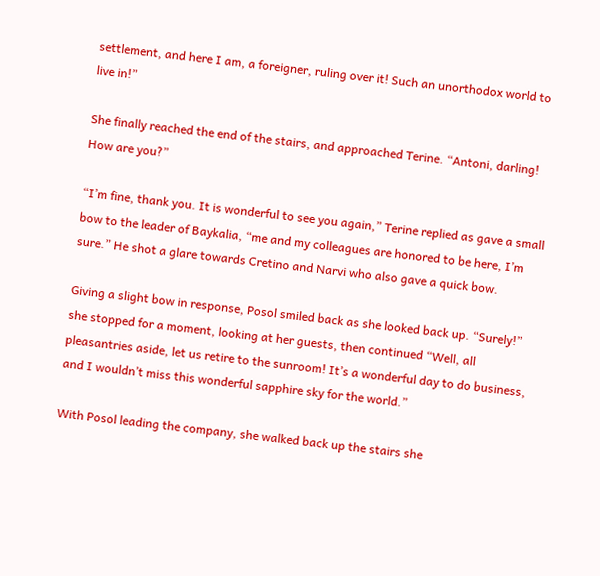settlement, and here I am, a foreigner, ruling over it! Such an unorthodox world to live in!”

She finally reached the end of the stairs, and approached Terine. “Antoni, darling! How are you?”

“I’m fine, thank you. It is wonderful to see you again,” Terine replied as gave a small bow to the leader of Baykalia, “me and my colleagues are honored to be here, I’m sure.” He shot a glare towards Cretino and Narvi who also gave a quick bow.

Giving a slight bow in response, Posol smiled back as she looked back up. “Surely!” she stopped for a moment, looking at her guests, then continued “Well, all pleasantries aside, let us retire to the sunroom! It’s a wonderful day to do business, and I wouldn’t miss this wonderful sapphire sky for the world.”

With Posol leading the company, she walked back up the stairs she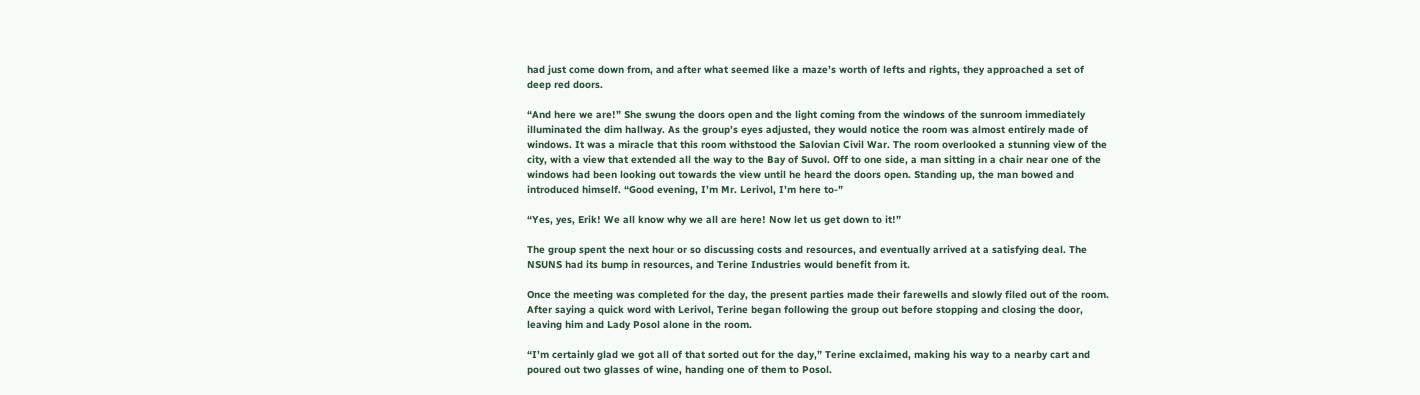had just come down from, and after what seemed like a maze’s worth of lefts and rights, they approached a set of deep red doors.

“And here we are!” She swung the doors open and the light coming from the windows of the sunroom immediately illuminated the dim hallway. As the group’s eyes adjusted, they would notice the room was almost entirely made of windows. It was a miracle that this room withstood the Salovian Civil War. The room overlooked a stunning view of the city, with a view that extended all the way to the Bay of Suvol. Off to one side, a man sitting in a chair near one of the windows had been looking out towards the view until he heard the doors open. Standing up, the man bowed and introduced himself. “Good evening, I’m Mr. Lerivol, I’m here to-”

“Yes, yes, Erik! We all know why we all are here! Now let us get down to it!”

The group spent the next hour or so discussing costs and resources, and eventually arrived at a satisfying deal. The NSUNS had its bump in resources, and Terine Industries would benefit from it.

Once the meeting was completed for the day, the present parties made their farewells and slowly filed out of the room. After saying a quick word with Lerivol, Terine began following the group out before stopping and closing the door, leaving him and Lady Posol alone in the room.

“I’m certainly glad we got all of that sorted out for the day,” Terine exclaimed, making his way to a nearby cart and poured out two glasses of wine, handing one of them to Posol.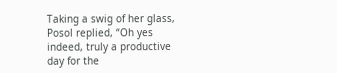Taking a swig of her glass, Posol replied, “Oh yes indeed, truly a productive day for the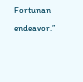Fortunan endeavor.”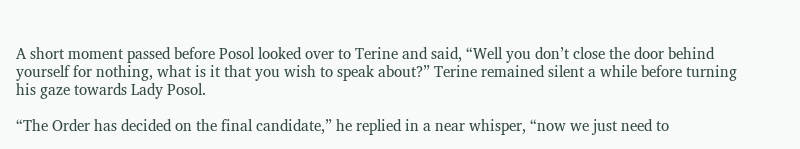A short moment passed before Posol looked over to Terine and said, “Well you don’t close the door behind yourself for nothing, what is it that you wish to speak about?” Terine remained silent a while before turning his gaze towards Lady Posol.

“The Order has decided on the final candidate,” he replied in a near whisper, “now we just need to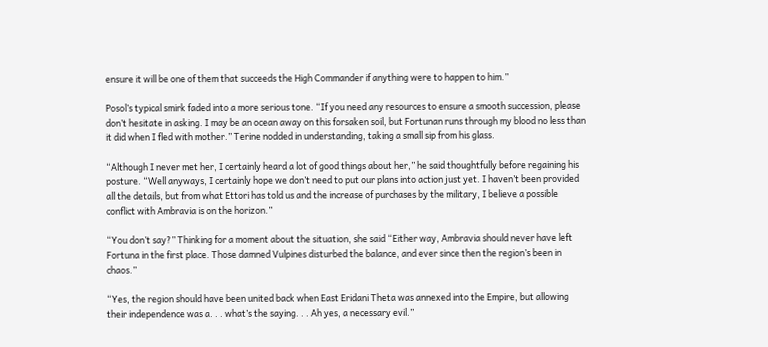ensure it will be one of them that succeeds the High Commander if anything were to happen to him.”

Posol’s typical smirk faded into a more serious tone. “If you need any resources to ensure a smooth succession, please don’t hesitate in asking. I may be an ocean away on this forsaken soil, but Fortunan runs through my blood no less than it did when I fled with mother.” Terine nodded in understanding, taking a small sip from his glass.

“Although I never met her, I certainly heard a lot of good things about her,” he said thoughtfully before regaining his posture. “Well anyways, I certainly hope we don’t need to put our plans into action just yet. I haven’t been provided all the details, but from what Ettori has told us and the increase of purchases by the military, I believe a possible conflict with Ambravia is on the horizon.”

“You don’t say?” Thinking for a moment about the situation, she said “Either way, Ambravia should never have left Fortuna in the first place. Those damned Vulpines disturbed the balance, and ever since then the region’s been in chaos.”

“Yes, the region should have been united back when East Eridani Theta was annexed into the Empire, but allowing their independence was a. . . what’s the saying. . . Ah yes, a necessary evil.”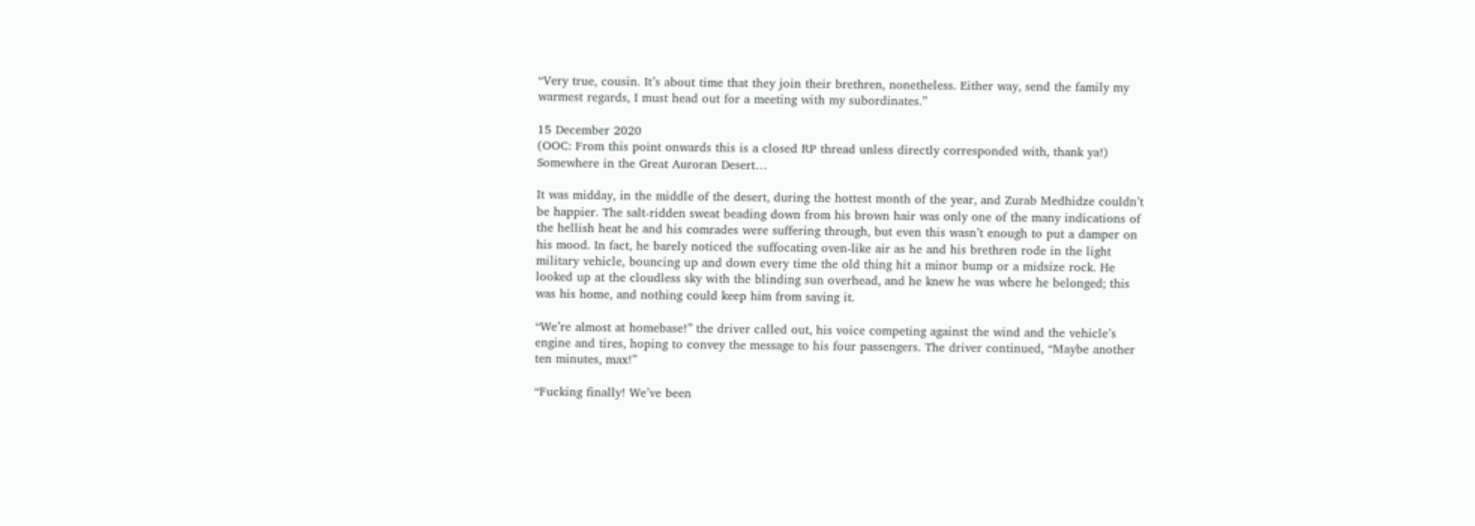“Very true, cousin. It’s about time that they join their brethren, nonetheless. Either way, send the family my warmest regards, I must head out for a meeting with my subordinates.”

15 December 2020
(OOC: From this point onwards this is a closed RP thread unless directly corresponded with, thank ya!)
Somewhere in the Great Auroran Desert…

It was midday, in the middle of the desert, during the hottest month of the year, and Zurab Medhidze couldn’t be happier. The salt-ridden sweat beading down from his brown hair was only one of the many indications of the hellish heat he and his comrades were suffering through, but even this wasn’t enough to put a damper on his mood. In fact, he barely noticed the suffocating oven-like air as he and his brethren rode in the light military vehicle, bouncing up and down every time the old thing hit a minor bump or a midsize rock. He looked up at the cloudless sky with the blinding sun overhead, and he knew he was where he belonged; this was his home, and nothing could keep him from saving it.

“We’re almost at homebase!” the driver called out, his voice competing against the wind and the vehicle’s engine and tires, hoping to convey the message to his four passengers. The driver continued, “Maybe another ten minutes, max!”

“Fucking finally! We’ve been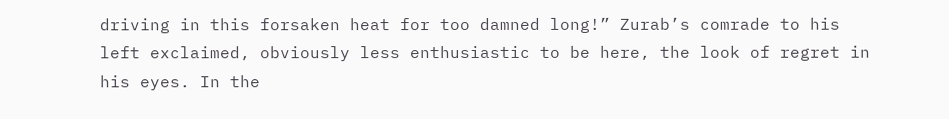driving in this forsaken heat for too damned long!” Zurab’s comrade to his left exclaimed, obviously less enthusiastic to be here, the look of regret in his eyes. In the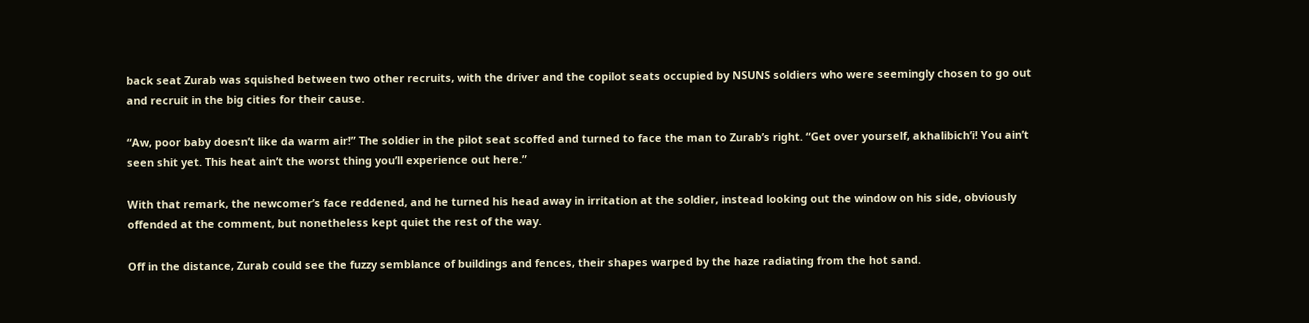back seat Zurab was squished between two other recruits, with the driver and the copilot seats occupied by NSUNS soldiers who were seemingly chosen to go out and recruit in the big cities for their cause.

“Aw, poor baby doesn’t like da warm air!” The soldier in the pilot seat scoffed and turned to face the man to Zurab’s right. “Get over yourself, akhalibich’i! You ain’t seen shit yet. This heat ain’t the worst thing you’ll experience out here.”

With that remark, the newcomer’s face reddened, and he turned his head away in irritation at the soldier, instead looking out the window on his side, obviously offended at the comment, but nonetheless kept quiet the rest of the way.

Off in the distance, Zurab could see the fuzzy semblance of buildings and fences, their shapes warped by the haze radiating from the hot sand.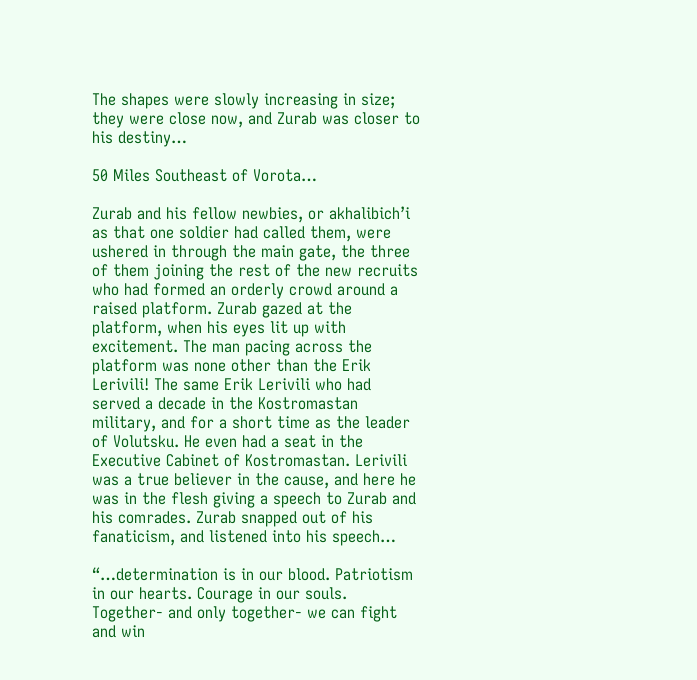The shapes were slowly increasing in size; they were close now, and Zurab was closer to his destiny…

50 Miles Southeast of Vorota…

Zurab and his fellow newbies, or akhalibich’i as that one soldier had called them, were ushered in through the main gate, the three of them joining the rest of the new recruits who had formed an orderly crowd around a raised platform. Zurab gazed at the platform, when his eyes lit up with excitement. The man pacing across the platform was none other than the Erik Lerivili! The same Erik Lerivili who had served a decade in the Kostromastan military, and for a short time as the leader of Volutsku. He even had a seat in the Executive Cabinet of Kostromastan. Lerivili was a true believer in the cause, and here he was in the flesh giving a speech to Zurab and his comrades. Zurab snapped out of his fanaticism, and listened into his speech…

“…determination is in our blood. Patriotism in our hearts. Courage in our souls. Together- and only together- we can fight and win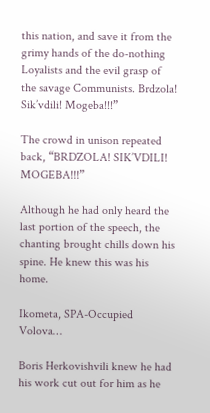this nation, and save it from the grimy hands of the do-nothing Loyalists and the evil grasp of the savage Communists. Brdzola! Sik’vdili! Mogeba!!!”

The crowd in unison repeated back, “BRDZOLA! SIK’VDILI! MOGEBA!!!”

Although he had only heard the last portion of the speech, the chanting brought chills down his spine. He knew this was his home.

Ikometa, SPA-Occupied Volova…

Boris Herkovishvili knew he had his work cut out for him as he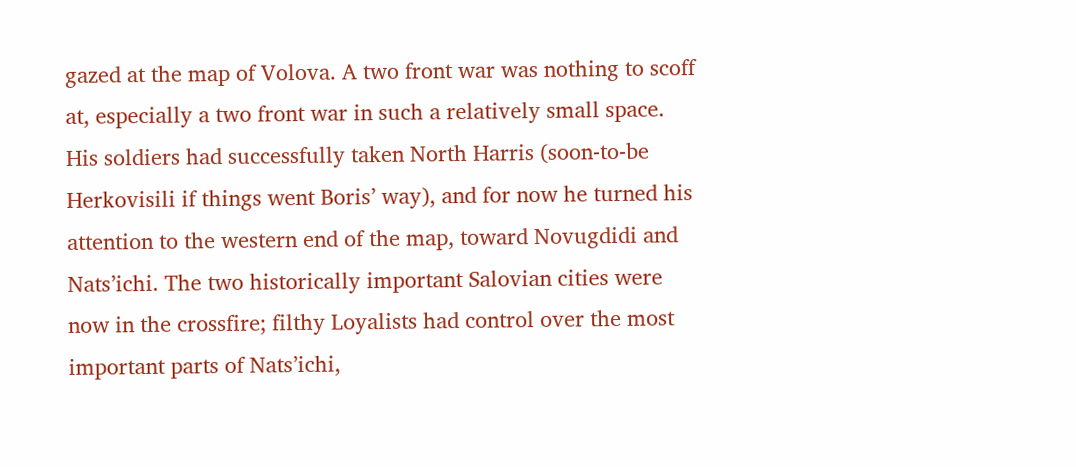gazed at the map of Volova. A two front war was nothing to scoff at, especially a two front war in such a relatively small space. His soldiers had successfully taken North Harris (soon-to-be Herkovisili if things went Boris’ way), and for now he turned his attention to the western end of the map, toward Novugdidi and Nats’ichi. The two historically important Salovian cities were now in the crossfire; filthy Loyalists had control over the most important parts of Nats’ichi,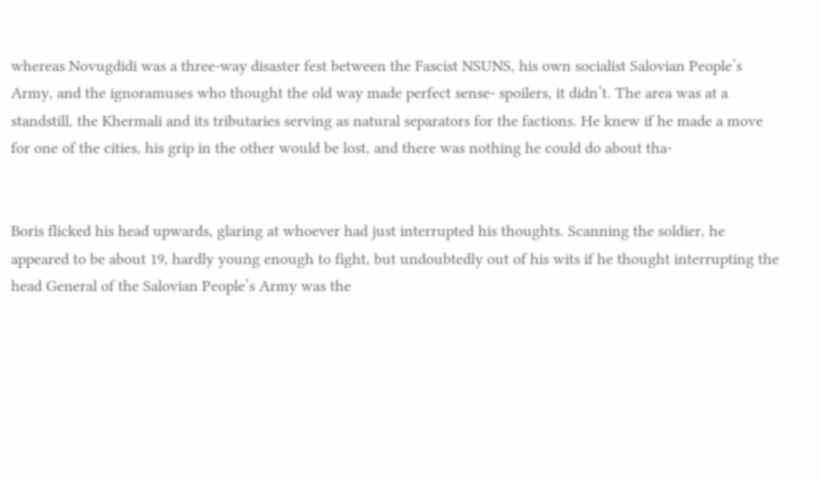whereas Novugdidi was a three-way disaster fest between the Fascist NSUNS, his own socialist Salovian People’s Army, and the ignoramuses who thought the old way made perfect sense- spoilers, it didn’t. The area was at a standstill, the Khermali and its tributaries serving as natural separators for the factions. He knew if he made a move for one of the cities, his grip in the other would be lost, and there was nothing he could do about tha-


Boris flicked his head upwards, glaring at whoever had just interrupted his thoughts. Scanning the soldier, he appeared to be about 19, hardly young enough to fight, but undoubtedly out of his wits if he thought interrupting the head General of the Salovian People’s Army was the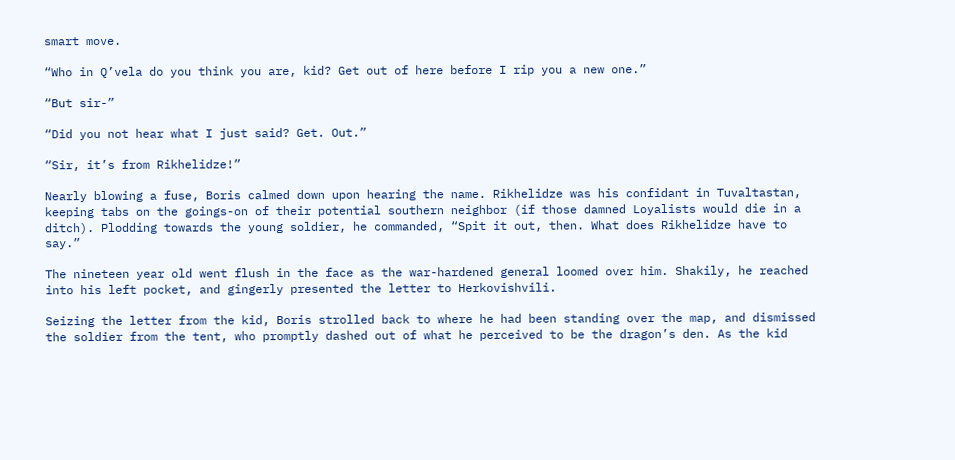smart move.

“Who in Q’vela do you think you are, kid? Get out of here before I rip you a new one.”

“But sir-”

“Did you not hear what I just said? Get. Out.”

“Sir, it’s from Rikhelidze!”

Nearly blowing a fuse, Boris calmed down upon hearing the name. Rikhelidze was his confidant in Tuvaltastan, keeping tabs on the goings-on of their potential southern neighbor (if those damned Loyalists would die in a ditch). Plodding towards the young soldier, he commanded, “Spit it out, then. What does Rikhelidze have to say.”

The nineteen year old went flush in the face as the war-hardened general loomed over him. Shakily, he reached into his left pocket, and gingerly presented the letter to Herkovishvili.

Seizing the letter from the kid, Boris strolled back to where he had been standing over the map, and dismissed the soldier from the tent, who promptly dashed out of what he perceived to be the dragon’s den. As the kid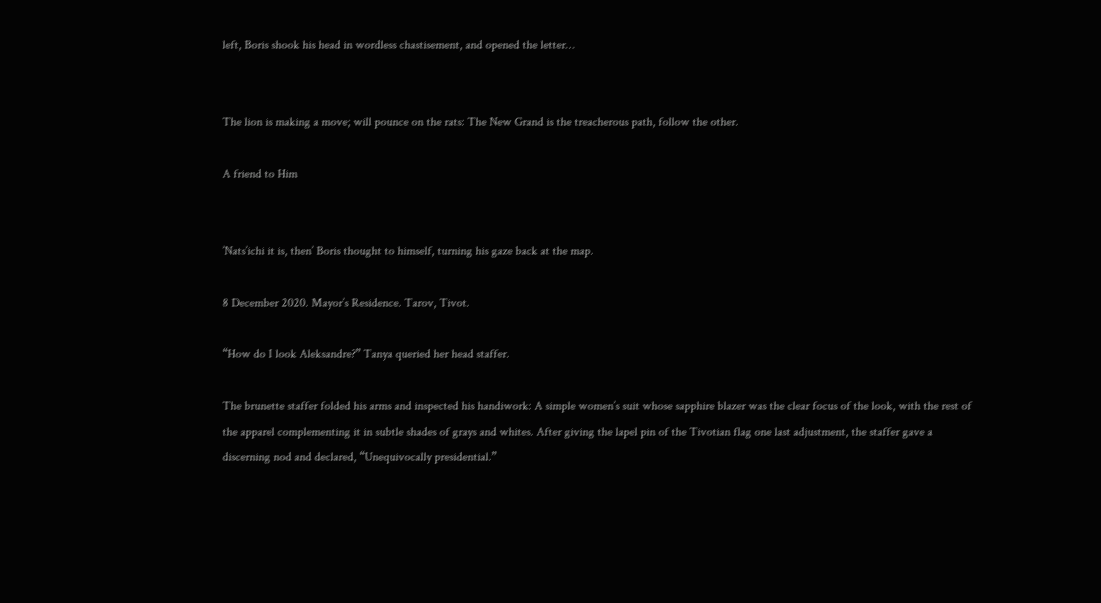left, Boris shook his head in wordless chastisement, and opened the letter…


The lion is making a move; will pounce on the rats: The New Grand is the treacherous path, follow the other.

A friend to Him


’Nats’ichi it is, then’ Boris thought to himself, turning his gaze back at the map.

8 December 2020. Mayor’s Residence. Tarov, Tivot.

“How do I look Aleksandre?” Tanya queried her head staffer.

The brunette staffer folded his arms and inspected his handiwork: A simple women’s suit whose sapphire blazer was the clear focus of the look, with the rest of the apparel complementing it in subtle shades of grays and whites. After giving the lapel pin of the Tivotian flag one last adjustment, the staffer gave a discerning nod and declared, “Unequivocally presidential.”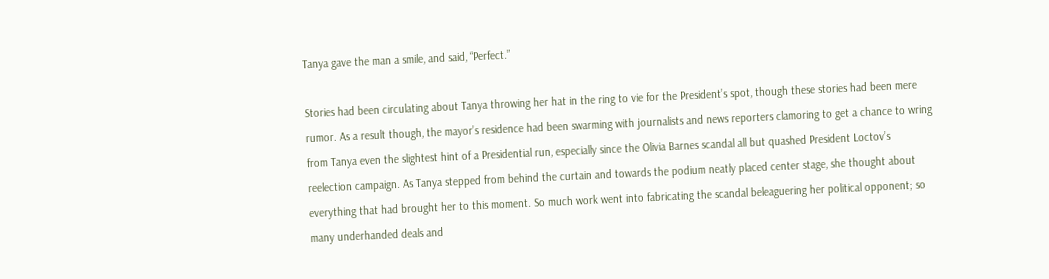Tanya gave the man a smile, and said, “Perfect.”

Stories had been circulating about Tanya throwing her hat in the ring to vie for the President’s spot, though these stories had been mere rumor. As a result though, the mayor’s residence had been swarming with journalists and news reporters clamoring to get a chance to wring from Tanya even the slightest hint of a Presidential run, especially since the Olivia Barnes scandal all but quashed President Loctov’s reelection campaign. As Tanya stepped from behind the curtain and towards the podium neatly placed center stage, she thought about everything that had brought her to this moment. So much work went into fabricating the scandal beleaguering her political opponent; so many underhanded deals and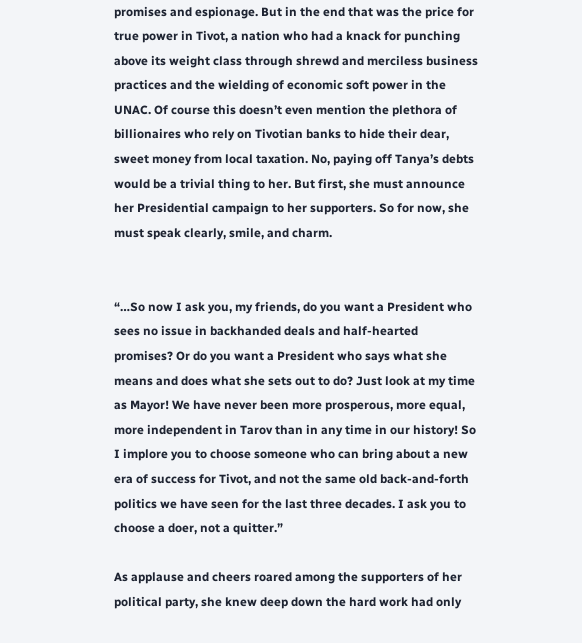promises and espionage. But in the end that was the price for true power in Tivot, a nation who had a knack for punching above its weight class through shrewd and merciless business practices and the wielding of economic soft power in the UNAC. Of course this doesn’t even mention the plethora of billionaires who rely on Tivotian banks to hide their dear, sweet money from local taxation. No, paying off Tanya’s debts would be a trivial thing to her. But first, she must announce her Presidential campaign to her supporters. So for now, she must speak clearly, smile, and charm.


“…So now I ask you, my friends, do you want a President who sees no issue in backhanded deals and half-hearted promises? Or do you want a President who says what she means and does what she sets out to do? Just look at my time as Mayor! We have never been more prosperous, more equal, more independent in Tarov than in any time in our history! So I implore you to choose someone who can bring about a new era of success for Tivot, and not the same old back-and-forth politics we have seen for the last three decades. I ask you to choose a doer, not a quitter.”

As applause and cheers roared among the supporters of her political party, she knew deep down the hard work had only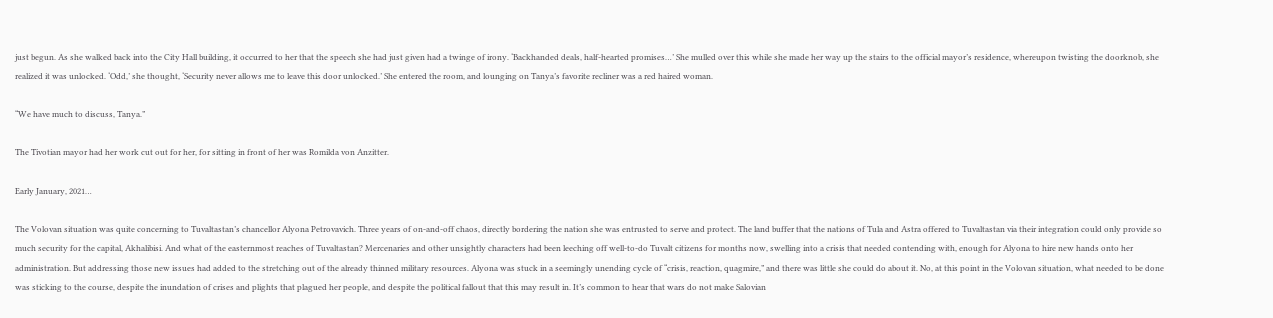just begun. As she walked back into the City Hall building, it occurred to her that the speech she had just given had a twinge of irony. ‘Backhanded deals, half-hearted promises…’ She mulled over this while she made her way up the stairs to the official mayor’s residence, whereupon twisting the doorknob, she realized it was unlocked. ‘Odd,’ she thought, ‘Security never allows me to leave this door unlocked.’ She entered the room, and lounging on Tanya’s favorite recliner was a red haired woman.

“We have much to discuss, Tanya.”

The Tivotian mayor had her work cut out for her, for sitting in front of her was Romilda von Anzitter.

Early January, 2021…

The Volovan situation was quite concerning to Tuvaltastan’s chancellor Alyona Petrovavich. Three years of on-and-off chaos, directly bordering the nation she was entrusted to serve and protect. The land buffer that the nations of Tula and Astra offered to Tuvaltastan via their integration could only provide so much security for the capital, Akhalibisi. And what of the easternmost reaches of Tuvaltastan? Mercenaries and other unsightly characters had been leeching off well-to-do Tuvalt citizens for months now, swelling into a crisis that needed contending with, enough for Alyona to hire new hands onto her administration. But addressing those new issues had added to the stretching out of the already thinned military resources. Alyona was stuck in a seemingly unending cycle of “crisis, reaction, quagmire,” and there was little she could do about it. No, at this point in the Volovan situation, what needed to be done was sticking to the course, despite the inundation of crises and plights that plagued her people, and despite the political fallout that this may result in. It’s common to hear that wars do not make Salovian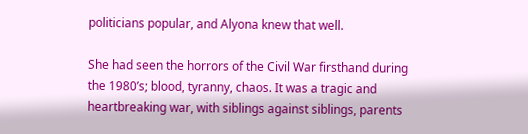politicians popular, and Alyona knew that well.

She had seen the horrors of the Civil War firsthand during the 1980’s; blood, tyranny, chaos. It was a tragic and heartbreaking war, with siblings against siblings, parents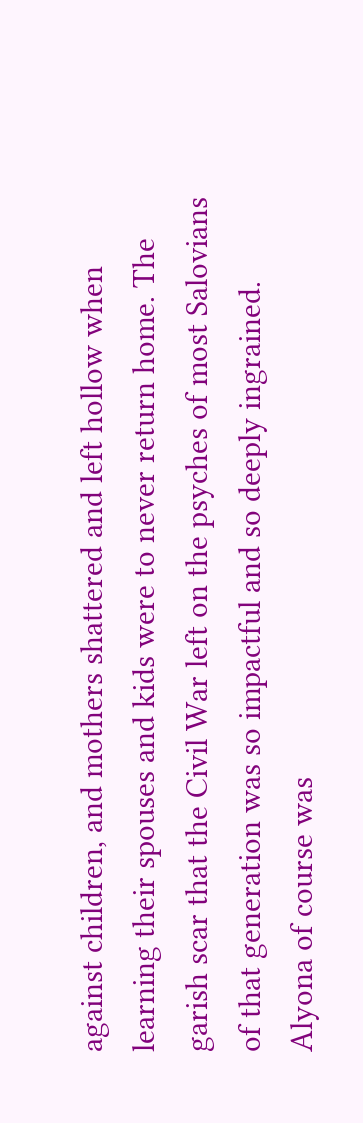against children, and mothers shattered and left hollow when learning their spouses and kids were to never return home. The garish scar that the Civil War left on the psyches of most Salovians of that generation was so impactful and so deeply ingrained. Alyona of course was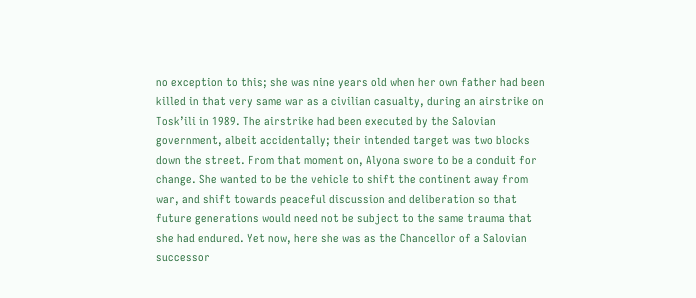no exception to this; she was nine years old when her own father had been killed in that very same war as a civilian casualty, during an airstrike on Tosk’ili in 1989. The airstrike had been executed by the Salovian government, albeit accidentally; their intended target was two blocks down the street. From that moment on, Alyona swore to be a conduit for change. She wanted to be the vehicle to shift the continent away from war, and shift towards peaceful discussion and deliberation so that future generations would need not be subject to the same trauma that she had endured. Yet now, here she was as the Chancellor of a Salovian successor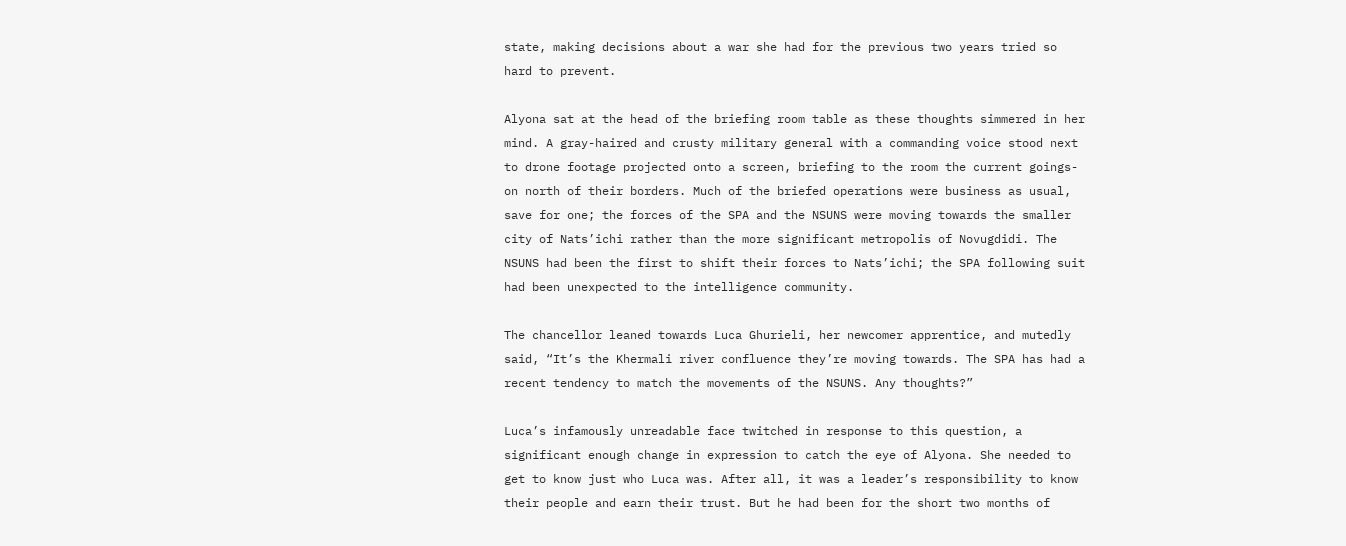state, making decisions about a war she had for the previous two years tried so hard to prevent.

Alyona sat at the head of the briefing room table as these thoughts simmered in her mind. A gray-haired and crusty military general with a commanding voice stood next to drone footage projected onto a screen, briefing to the room the current goings-on north of their borders. Much of the briefed operations were business as usual, save for one; the forces of the SPA and the NSUNS were moving towards the smaller city of Nats’ichi rather than the more significant metropolis of Novugdidi. The NSUNS had been the first to shift their forces to Nats’ichi; the SPA following suit had been unexpected to the intelligence community.

The chancellor leaned towards Luca Ghurieli, her newcomer apprentice, and mutedly said, “It’s the Khermali river confluence they’re moving towards. The SPA has had a recent tendency to match the movements of the NSUNS. Any thoughts?”

Luca’s infamously unreadable face twitched in response to this question, a significant enough change in expression to catch the eye of Alyona. She needed to get to know just who Luca was. After all, it was a leader’s responsibility to know their people and earn their trust. But he had been for the short two months of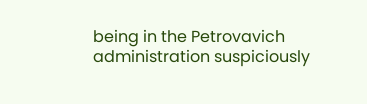being in the Petrovavich administration suspiciously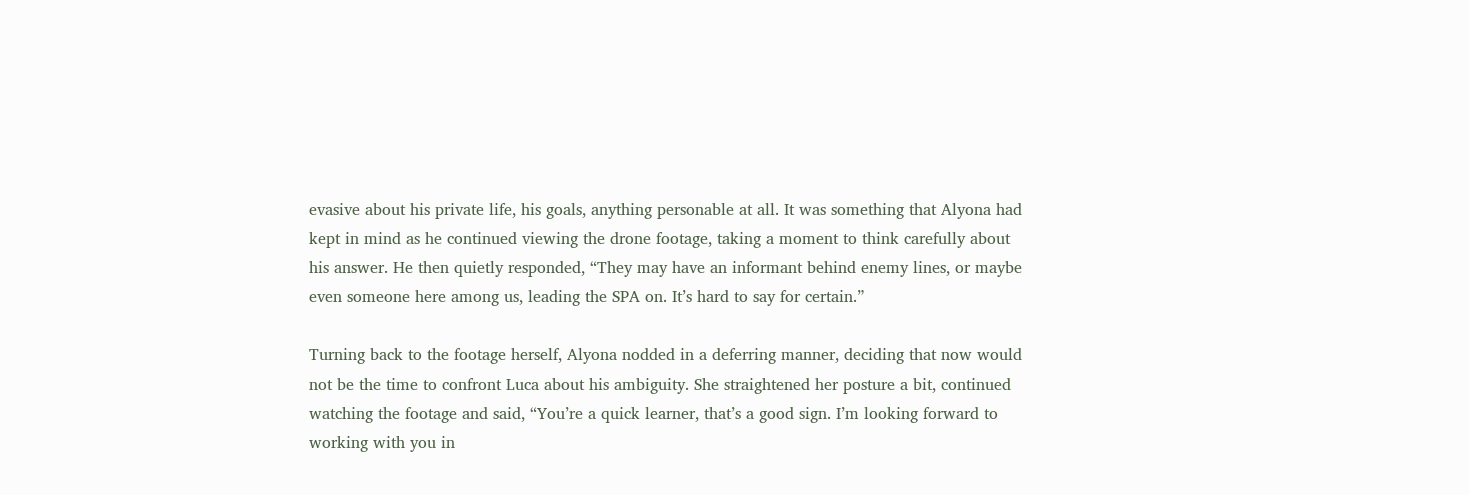evasive about his private life, his goals, anything personable at all. It was something that Alyona had kept in mind as he continued viewing the drone footage, taking a moment to think carefully about his answer. He then quietly responded, “They may have an informant behind enemy lines, or maybe even someone here among us, leading the SPA on. It’s hard to say for certain.”

Turning back to the footage herself, Alyona nodded in a deferring manner, deciding that now would not be the time to confront Luca about his ambiguity. She straightened her posture a bit, continued watching the footage and said, “You’re a quick learner, that’s a good sign. I’m looking forward to working with you in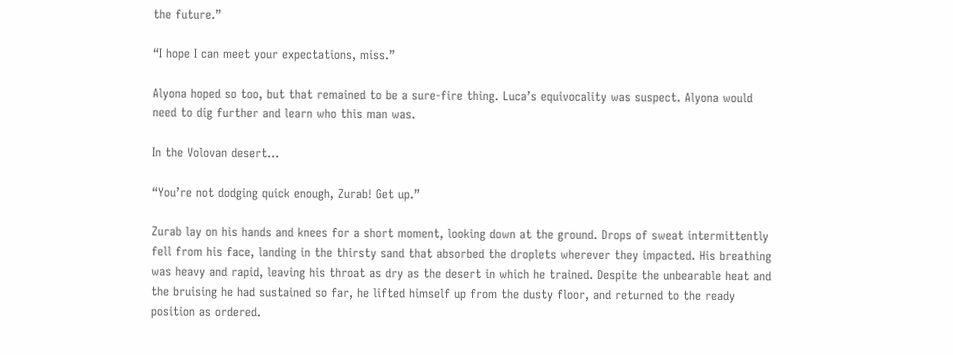the future.”

“I hope I can meet your expectations, miss.”

Alyona hoped so too, but that remained to be a sure-fire thing. Luca’s equivocality was suspect. Alyona would need to dig further and learn who this man was.

In the Volovan desert…

“You’re not dodging quick enough, Zurab! Get up.”

Zurab lay on his hands and knees for a short moment, looking down at the ground. Drops of sweat intermittently fell from his face, landing in the thirsty sand that absorbed the droplets wherever they impacted. His breathing was heavy and rapid, leaving his throat as dry as the desert in which he trained. Despite the unbearable heat and the bruising he had sustained so far, he lifted himself up from the dusty floor, and returned to the ready position as ordered.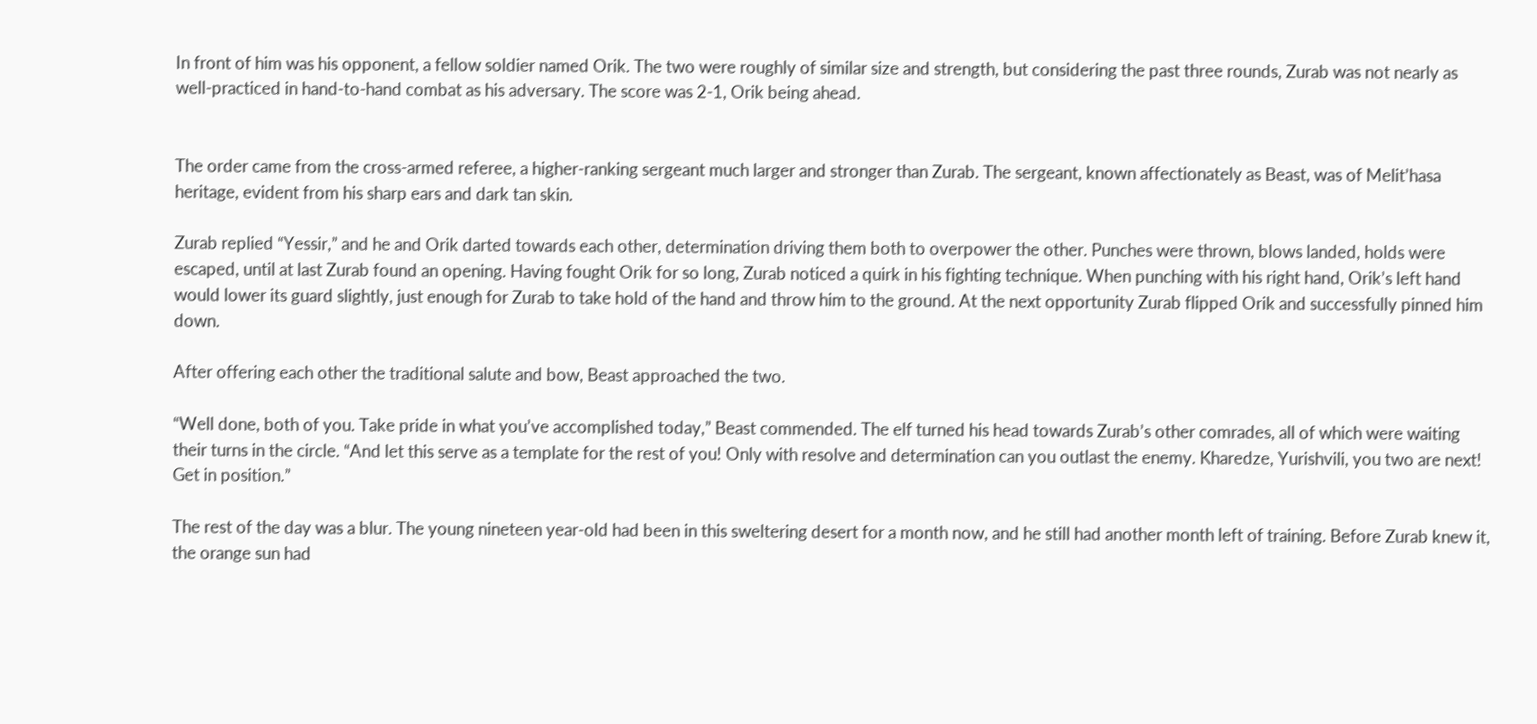In front of him was his opponent, a fellow soldier named Orik. The two were roughly of similar size and strength, but considering the past three rounds, Zurab was not nearly as well-practiced in hand-to-hand combat as his adversary. The score was 2-1, Orik being ahead.


The order came from the cross-armed referee, a higher-ranking sergeant much larger and stronger than Zurab. The sergeant, known affectionately as Beast, was of Melit’hasa heritage, evident from his sharp ears and dark tan skin.

Zurab replied “Yessir,” and he and Orik darted towards each other, determination driving them both to overpower the other. Punches were thrown, blows landed, holds were escaped, until at last Zurab found an opening. Having fought Orik for so long, Zurab noticed a quirk in his fighting technique. When punching with his right hand, Orik’s left hand would lower its guard slightly, just enough for Zurab to take hold of the hand and throw him to the ground. At the next opportunity Zurab flipped Orik and successfully pinned him down.

After offering each other the traditional salute and bow, Beast approached the two.

“Well done, both of you. Take pride in what you’ve accomplished today,” Beast commended. The elf turned his head towards Zurab’s other comrades, all of which were waiting their turns in the circle. “And let this serve as a template for the rest of you! Only with resolve and determination can you outlast the enemy. Kharedze, Yurishvili, you two are next! Get in position.”

The rest of the day was a blur. The young nineteen year-old had been in this sweltering desert for a month now, and he still had another month left of training. Before Zurab knew it, the orange sun had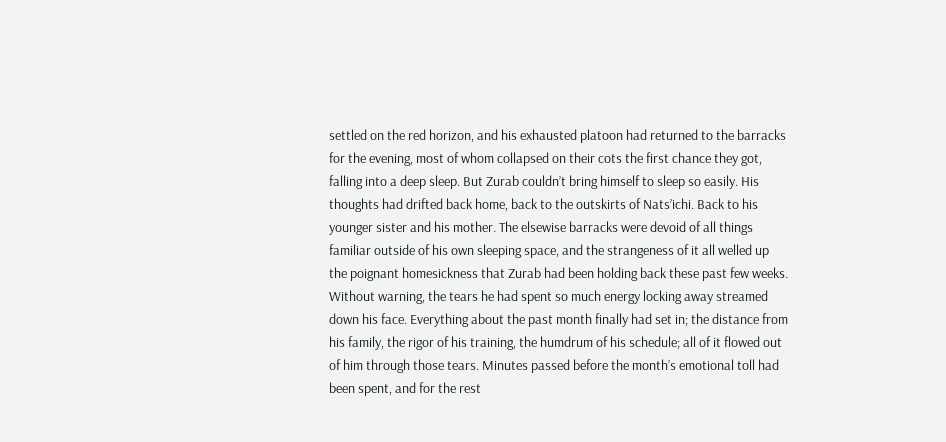settled on the red horizon, and his exhausted platoon had returned to the barracks for the evening, most of whom collapsed on their cots the first chance they got, falling into a deep sleep. But Zurab couldn’t bring himself to sleep so easily. His thoughts had drifted back home, back to the outskirts of Nats’ichi. Back to his younger sister and his mother. The elsewise barracks were devoid of all things familiar outside of his own sleeping space, and the strangeness of it all welled up the poignant homesickness that Zurab had been holding back these past few weeks. Without warning, the tears he had spent so much energy locking away streamed down his face. Everything about the past month finally had set in; the distance from his family, the rigor of his training, the humdrum of his schedule; all of it flowed out of him through those tears. Minutes passed before the month’s emotional toll had been spent, and for the rest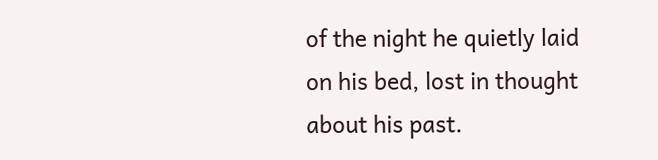of the night he quietly laid on his bed, lost in thought about his past.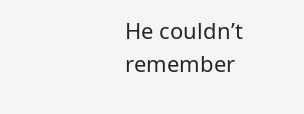He couldn’t remember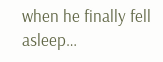when he finally fell asleep…